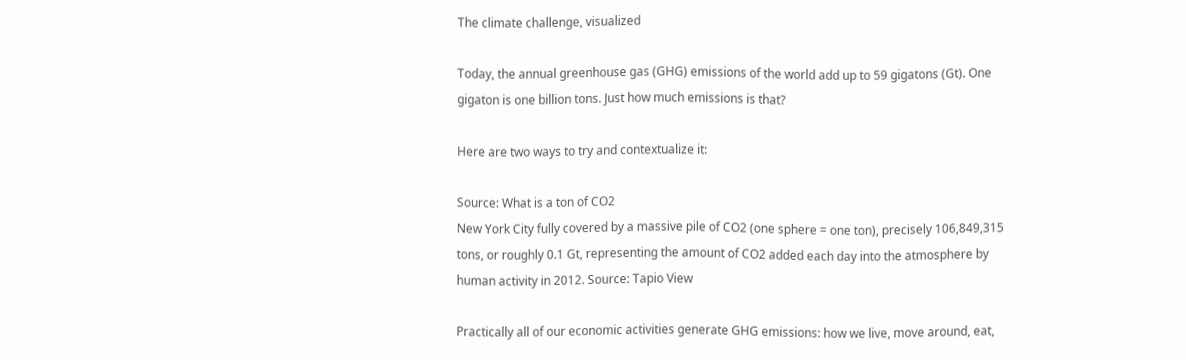The climate challenge, visualized

Today, the annual greenhouse gas (GHG) emissions of the world add up to 59 gigatons (Gt). One gigaton is one billion tons. Just how much emissions is that?

Here are two ways to try and contextualize it:

Source: What is a ton of CO2
New York City fully covered by a massive pile of CO2 (one sphere = one ton), precisely 106,849,315 tons, or roughly 0.1 Gt, representing the amount of CO2 added each day into the atmosphere by human activity in 2012. Source: Tapio View

Practically all of our economic activities generate GHG emissions: how we live, move around, eat,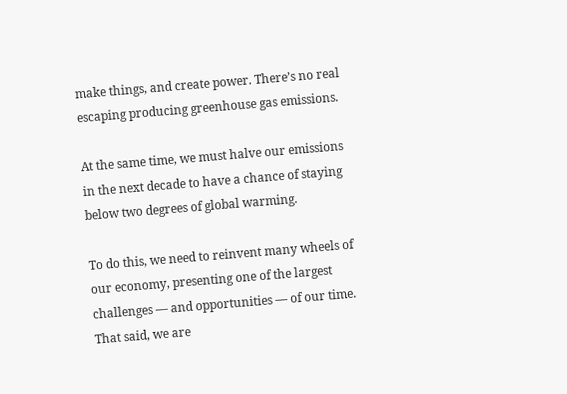make things, and create power. There’s no real escaping producing greenhouse gas emissions.

At the same time, we must halve our emissions in the next decade to have a chance of staying below two degrees of global warming.

To do this, we need to reinvent many wheels of our economy, presenting one of the largest challenges — and opportunities — of our time. That said, we are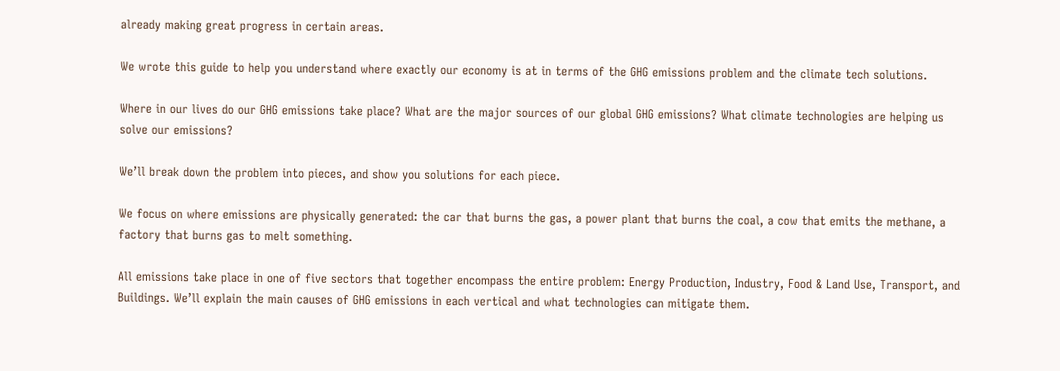already making great progress in certain areas.

We wrote this guide to help you understand where exactly our economy is at in terms of the GHG emissions problem and the climate tech solutions.

Where in our lives do our GHG emissions take place? What are the major sources of our global GHG emissions? What climate technologies are helping us solve our emissions?

We’ll break down the problem into pieces, and show you solutions for each piece.

We focus on where emissions are physically generated: the car that burns the gas, a power plant that burns the coal, a cow that emits the methane, a factory that burns gas to melt something.

All emissions take place in one of five sectors that together encompass the entire problem: Energy Production, Industry, Food & Land Use, Transport, and Buildings. We’ll explain the main causes of GHG emissions in each vertical and what technologies can mitigate them.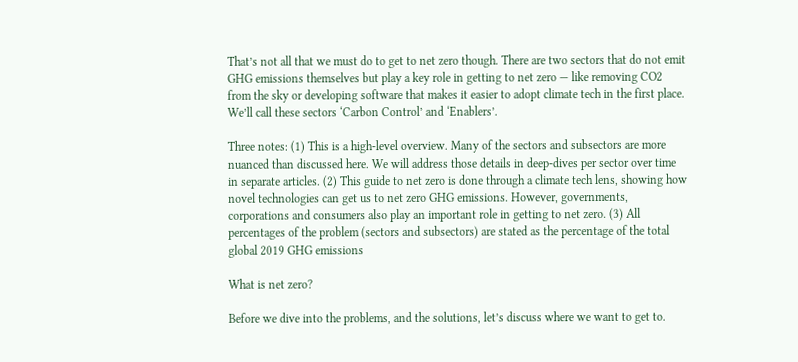That’s not all that we must do to get to net zero though. There are two sectors that do not emit GHG emissions themselves but play a key role in getting to net zero — like removing CO2 from the sky or developing software that makes it easier to adopt climate tech in the first place. We’ll call these sectors ‘Carbon Control’ and ‘Enablers’.

Three notes: (1) This is a high-level overview. Many of the sectors and subsectors are more nuanced than discussed here. We will address those details in deep-dives per sector over time in separate articles. (2) This guide to net zero is done through a climate tech lens, showing how novel technologies can get us to net zero GHG emissions. However, governments, corporations and consumers also play an important role in getting to net zero. (3) All percentages of the problem (sectors and subsectors) are stated as the percentage of the total global 2019 GHG emissions

What is net zero?

Before we dive into the problems, and the solutions, let’s discuss where we want to get to.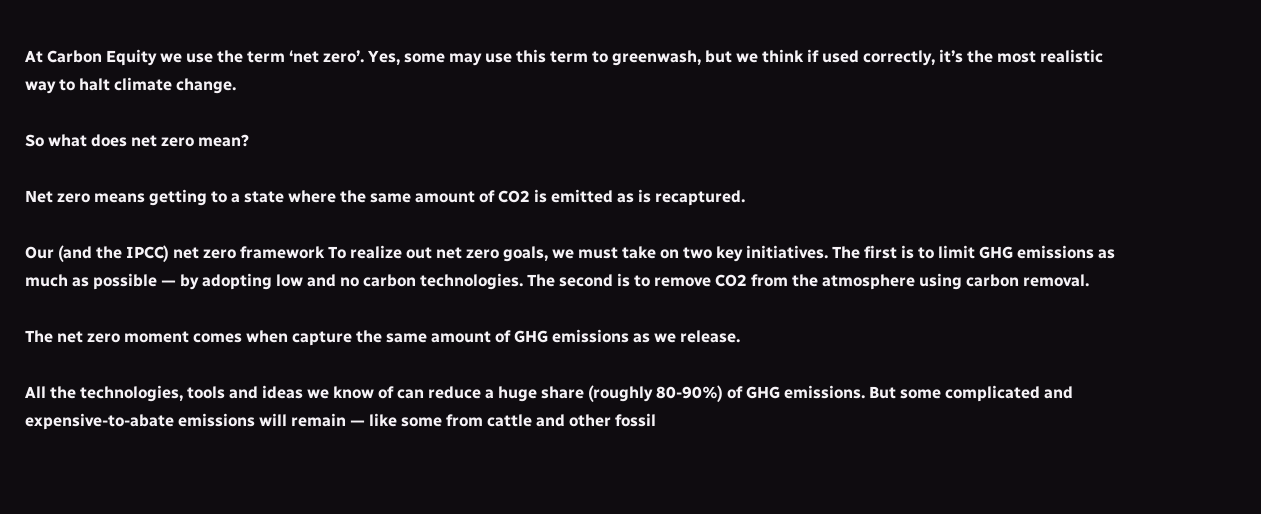At Carbon Equity we use the term ‘net zero’. Yes, some may use this term to greenwash, but we think if used correctly, it’s the most realistic way to halt climate change.

So what does net zero mean?

Net zero means getting to a state where the same amount of CO2 is emitted as is recaptured.

Our (and the IPCC) net zero framework To realize out net zero goals, we must take on two key initiatives. The first is to limit GHG emissions as much as possible — by adopting low and no carbon technologies. The second is to remove CO2 from the atmosphere using carbon removal.

The net zero moment comes when capture the same amount of GHG emissions as we release.

All the technologies, tools and ideas we know of can reduce a huge share (roughly 80-90%) of GHG emissions. But some complicated and expensive-to-abate emissions will remain — like some from cattle and other fossil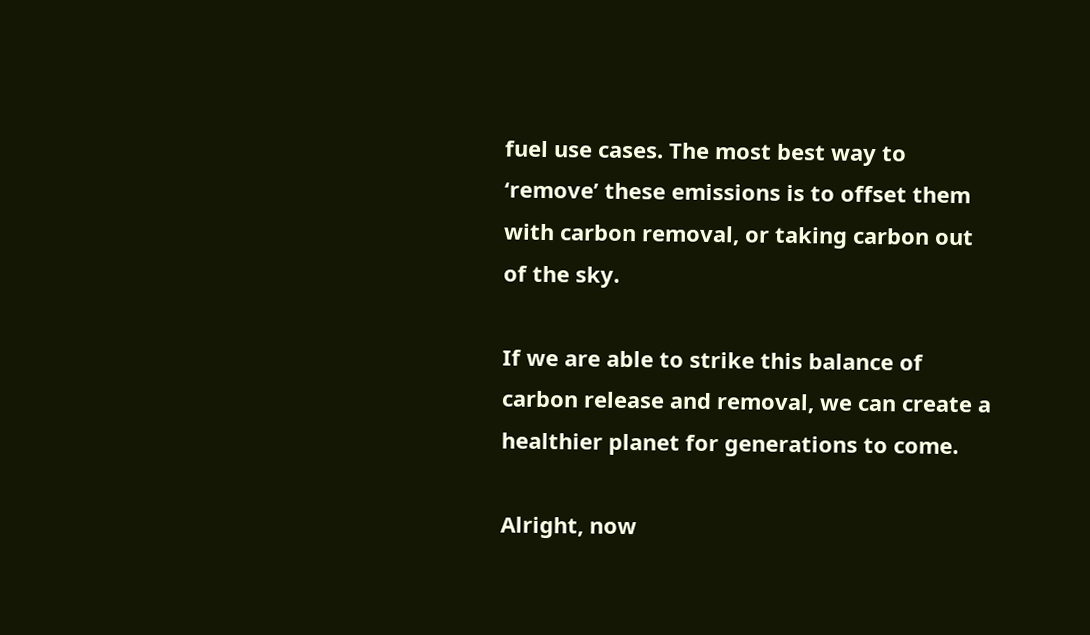fuel use cases. The most best way to ‘remove’ these emissions is to offset them with carbon removal, or taking carbon out of the sky.

If we are able to strike this balance of carbon release and removal, we can create a healthier planet for generations to come.

Alright, now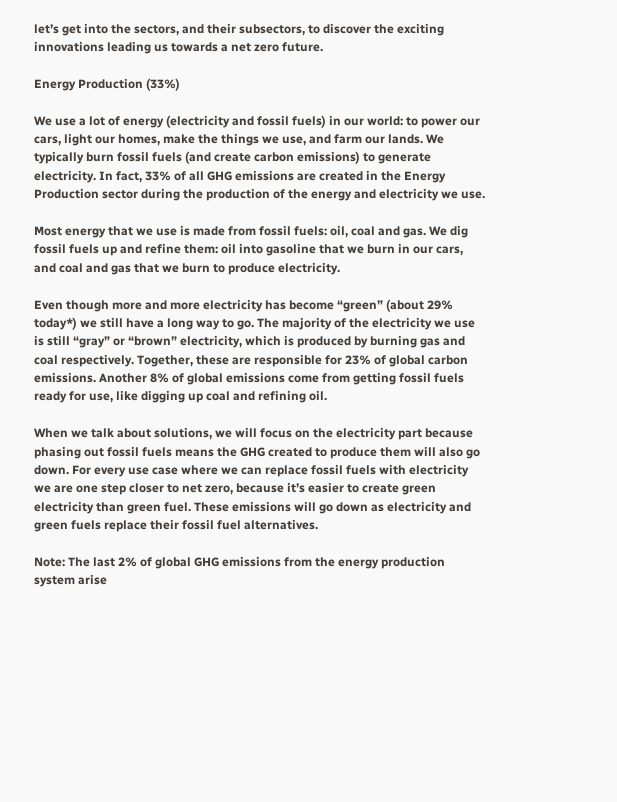let’s get into the sectors, and their subsectors, to discover the exciting innovations leading us towards a net zero future.

Energy Production (33%)

We use a lot of energy (electricity and fossil fuels) in our world: to power our cars, light our homes, make the things we use, and farm our lands. We typically burn fossil fuels (and create carbon emissions) to generate electricity. In fact, 33% of all GHG emissions are created in the Energy Production sector during the production of the energy and electricity we use.

Most energy that we use is made from fossil fuels: oil, coal and gas. We dig fossil fuels up and refine them: oil into gasoline that we burn in our cars, and coal and gas that we burn to produce electricity.

Even though more and more electricity has become “green” (about 29% today*) we still have a long way to go. The majority of the electricity we use is still “gray” or “brown” electricity, which is produced by burning gas and coal respectively. Together, these are responsible for 23% of global carbon emissions. Another 8% of global emissions come from getting fossil fuels ready for use, like digging up coal and refining oil.

When we talk about solutions, we will focus on the electricity part because phasing out fossil fuels means the GHG created to produce them will also go down. For every use case where we can replace fossil fuels with electricity we are one step closer to net zero, because it’s easier to create green electricity than green fuel. These emissions will go down as electricity and green fuels replace their fossil fuel alternatives.

Note: The last 2% of global GHG emissions from the energy production system arise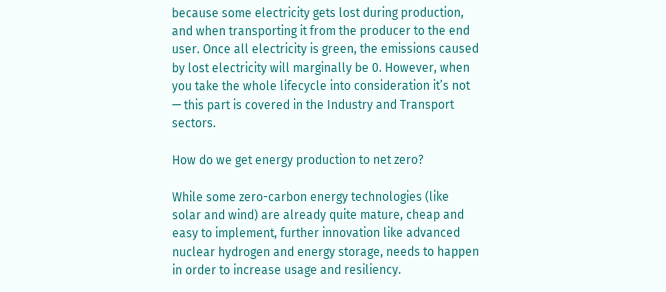because some electricity gets lost during production, and when transporting it from the producer to the end user. Once all electricity is green, the emissions caused by lost electricity will marginally be 0. However, when you take the whole lifecycle into consideration it’s not — this part is covered in the Industry and Transport sectors.

How do we get energy production to net zero?

While some zero-carbon energy technologies (like solar and wind) are already quite mature, cheap and easy to implement, further innovation like advanced nuclear hydrogen and energy storage, needs to happen in order to increase usage and resiliency.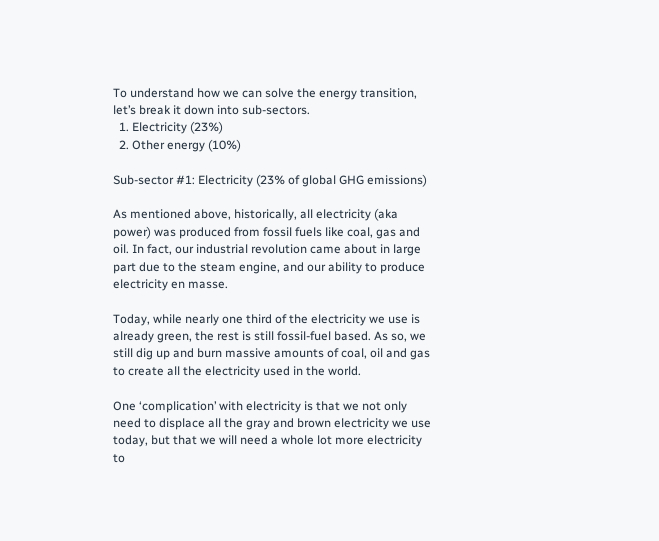To understand how we can solve the energy transition, let’s break it down into sub-sectors.
  1. Electricity (23%)
  2. Other energy (10%)

Sub-sector #1: Electricity (23% of global GHG emissions)

As mentioned above, historically, all electricity (aka power) was produced from fossil fuels like coal, gas and oil. In fact, our industrial revolution came about in large part due to the steam engine, and our ability to produce electricity en masse.

Today, while nearly one third of the electricity we use is already green, the rest is still fossil-fuel based. As so, we still dig up and burn massive amounts of coal, oil and gas to create all the electricity used in the world.

One ‘complication’ with electricity is that we not only need to displace all the gray and brown electricity we use today, but that we will need a whole lot more electricity to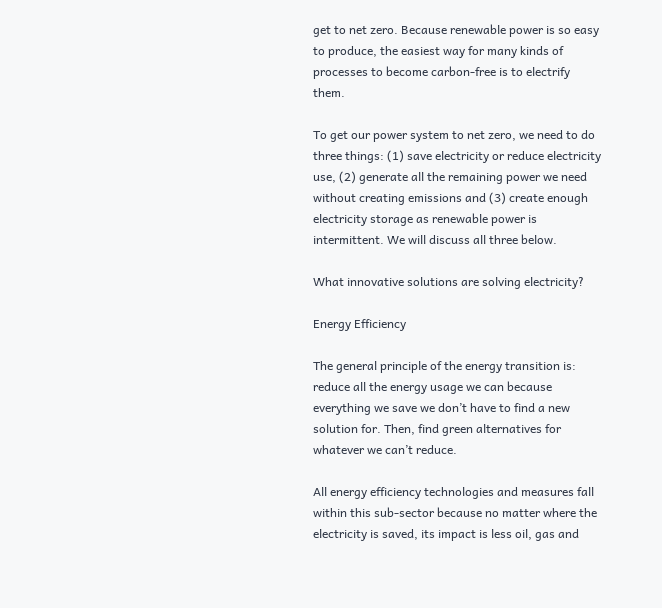get to net zero. Because renewable power is so easy to produce, the easiest way for many kinds of processes to become carbon-free is to electrify them.

To get our power system to net zero, we need to do three things: (1) save electricity or reduce electricity use, (2) generate all the remaining power we need without creating emissions and (3) create enough electricity storage as renewable power is intermittent. We will discuss all three below.

What innovative solutions are solving electricity?

Energy Efficiency

The general principle of the energy transition is: reduce all the energy usage we can because everything we save we don’t have to find a new solution for. Then, find green alternatives for whatever we can’t reduce.

All energy efficiency technologies and measures fall within this sub-sector because no matter where the electricity is saved, its impact is less oil, gas and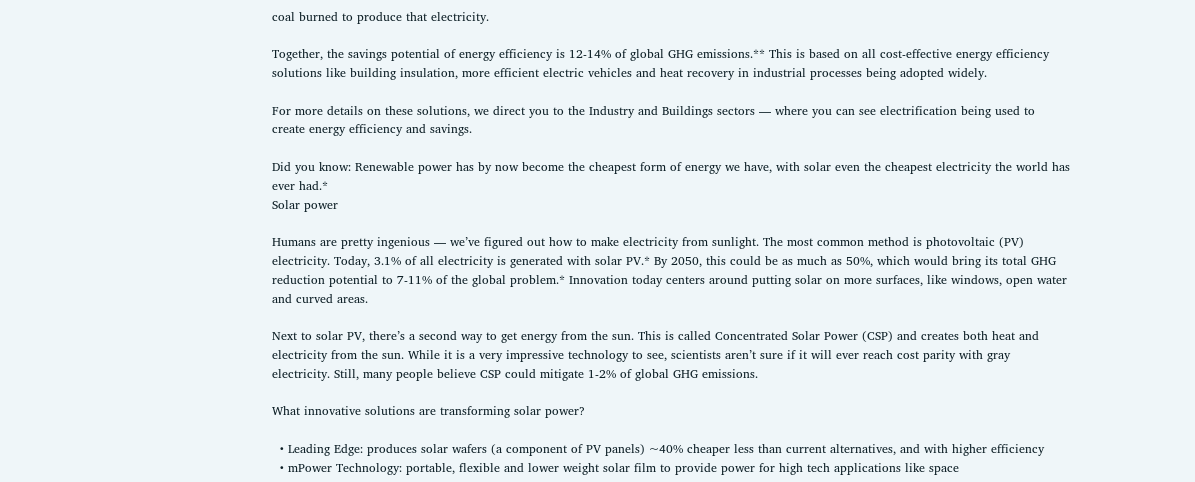coal burned to produce that electricity.

Together, the savings potential of energy efficiency is 12-14% of global GHG emissions.** This is based on all cost-effective energy efficiency solutions like building insulation, more efficient electric vehicles and heat recovery in industrial processes being adopted widely.

For more details on these solutions, we direct you to the Industry and Buildings sectors — where you can see electrification being used to create energy efficiency and savings.

Did you know: Renewable power has by now become the cheapest form of energy we have, with solar even the cheapest electricity the world has ever had.*
Solar power

Humans are pretty ingenious — we’ve figured out how to make electricity from sunlight. The most common method is photovoltaic (PV) electricity. Today, 3.1% of all electricity is generated with solar PV.* By 2050, this could be as much as 50%, which would bring its total GHG reduction potential to 7-11% of the global problem.* Innovation today centers around putting solar on more surfaces, like windows, open water and curved areas.

Next to solar PV, there’s a second way to get energy from the sun. This is called Concentrated Solar Power (CSP) and creates both heat and electricity from the sun. While it is a very impressive technology to see, scientists aren’t sure if it will ever reach cost parity with gray electricity. Still, many people believe CSP could mitigate 1-2% of global GHG emissions.

What innovative solutions are transforming solar power?

  • Leading Edge: produces solar wafers (a component of PV panels) ~40% cheaper less than current alternatives, and with higher efficiency
  • mPower Technology: portable, flexible and lower weight solar film to provide power for high tech applications like space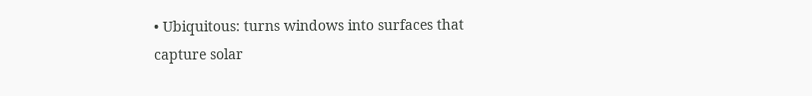• Ubiquitous: turns windows into surfaces that capture solar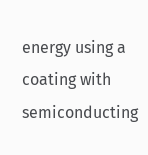energy using a coating with semiconducting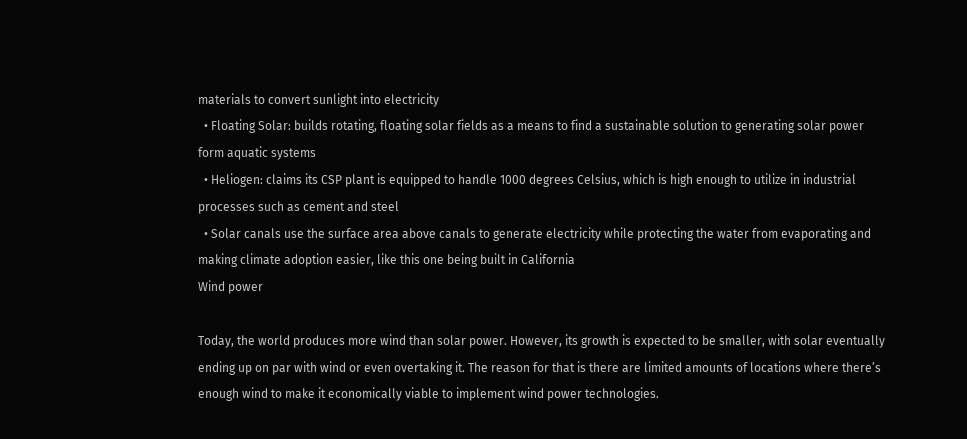materials to convert sunlight into electricity
  • Floating Solar: builds rotating, floating solar fields as a means to find a sustainable solution to generating solar power form aquatic systems
  • Heliogen: claims its CSP plant is equipped to handle 1000 degrees Celsius, which is high enough to utilize in industrial processes such as cement and steel
  • Solar canals use the surface area above canals to generate electricity while protecting the water from evaporating and making climate adoption easier, like this one being built in California
Wind power

Today, the world produces more wind than solar power. However, its growth is expected to be smaller, with solar eventually ending up on par with wind or even overtaking it. The reason for that is there are limited amounts of locations where there’s enough wind to make it economically viable to implement wind power technologies.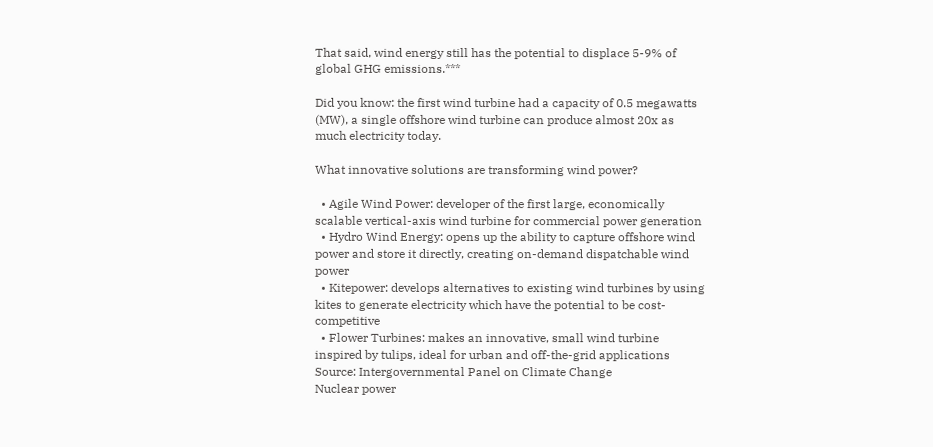That said, wind energy still has the potential to displace 5-9% of global GHG emissions.***

Did you know: the first wind turbine had a capacity of 0.5 megawatts (MW), a single offshore wind turbine can produce almost 20x as much electricity today.

What innovative solutions are transforming wind power?

  • Agile Wind Power: developer of the first large, economically scalable vertical-axis wind turbine for commercial power generation
  • Hydro Wind Energy: opens up the ability to capture offshore wind power and store it directly, creating on-demand dispatchable wind power
  • Kitepower: develops alternatives to existing wind turbines by using kites to generate electricity which have the potential to be cost-competitive
  • Flower Turbines: makes an innovative, small wind turbine inspired by tulips, ideal for urban and off-the-grid applications
Source: Intergovernmental Panel on Climate Change
Nuclear power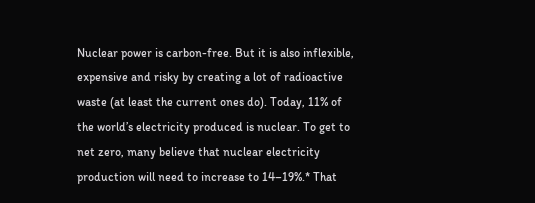Nuclear power is carbon-free. But it is also inflexible, expensive and risky by creating a lot of radioactive waste (at least the current ones do). Today, 11% of the world’s electricity produced is nuclear. To get to net zero, many believe that nuclear electricity production will need to increase to 14–19%.* That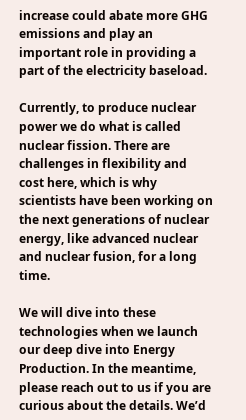increase could abate more GHG emissions and play an important role in providing a part of the electricity baseload.

Currently, to produce nuclear power we do what is called nuclear fission. There are challenges in flexibility and cost here, which is why scientists have been working on the next generations of nuclear energy, like advanced nuclear and nuclear fusion, for a long time.

We will dive into these technologies when we launch our deep dive into Energy Production. In the meantime, please reach out to us if you are curious about the details. We’d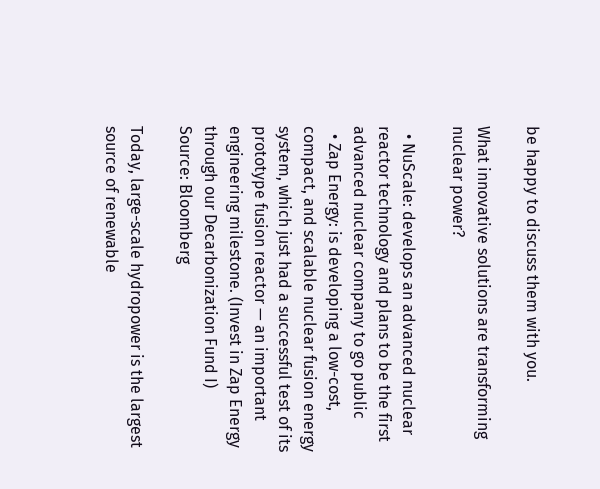be happy to discuss them with you.

What innovative solutions are transforming nuclear power?

  • NuScale: develops an advanced nuclear reactor technology and plans to be the first advanced nuclear company to go public
  • Zap Energy: is developing a low-cost, compact, and scalable nuclear fusion energy system, which just had a successful test of its prototype fusion reactor — an important engineering milestone. (Invest in Zap Energy through our Decarbonization Fund I)
Source: Bloomberg

Today, large-scale hydropower is the largest source of renewable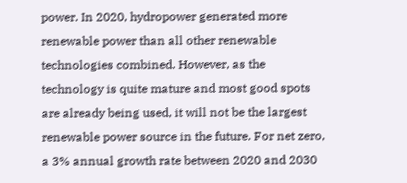power. In 2020, hydropower generated more renewable power than all other renewable technologies combined. However, as the technology is quite mature and most good spots are already being used, it will not be the largest renewable power source in the future. For net zero, a 3% annual growth rate between 2020 and 2030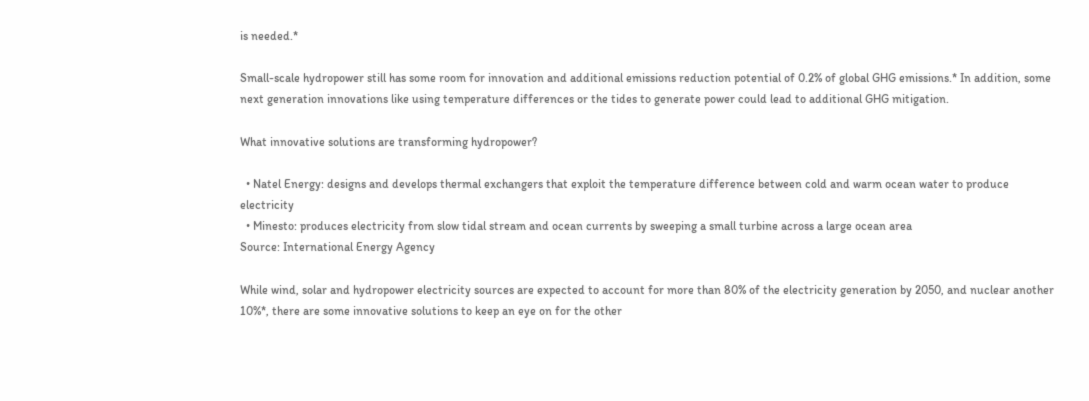is needed.*

Small-scale hydropower still has some room for innovation and additional emissions reduction potential of 0.2% of global GHG emissions.* In addition, some next generation innovations like using temperature differences or the tides to generate power could lead to additional GHG mitigation.

What innovative solutions are transforming hydropower?

  • Natel Energy: designs and develops thermal exchangers that exploit the temperature difference between cold and warm ocean water to produce electricity
  • Minesto: produces electricity from slow tidal stream and ocean currents by sweeping a small turbine across a large ocean area
Source: International Energy Agency

While wind, solar and hydropower electricity sources are expected to account for more than 80% of the electricity generation by 2050, and nuclear another 10%*, there are some innovative solutions to keep an eye on for the other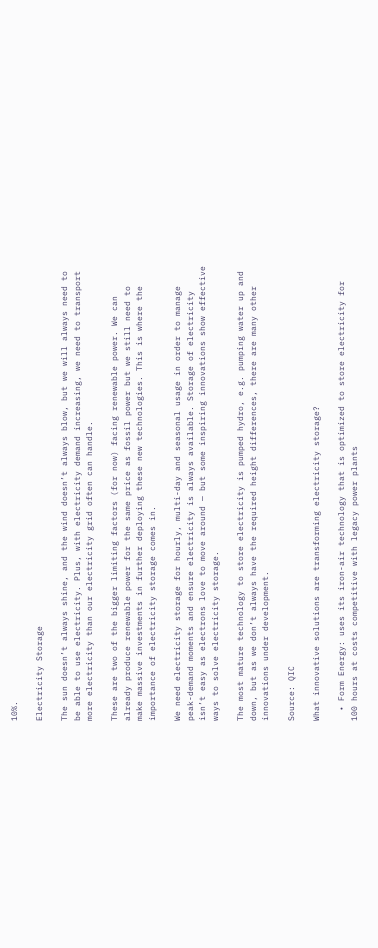10%.

Electricity Storage

The sun doesn’t always shine, and the wind doesn’t always blow, but we will always need to be able to use electricity. Plus, with electricity demand increasing, we need to transport more electricity than our electricity grid often can handle.

These are two of the bigger limiting factors (for now) facing renewable power. We can already produce renewable power for the same price as fossil power but we still need to make massive investments in further deploying these new technologies. This is where the importance of electricity storage comes in.

We need electricity storage for hourly, multi-day and seasonal usage in order to manage peak-demand moments and ensure electricity is always available. Storage of electricity isn’t easy as electrons love to move around — but some inspiring innovations show effective ways to solve electricity storage.

The most mature technology to store electricity is pumped hydro, e.g. pumping water up and down, but as we don’t always have the required height differences, there are many other innovations under development.

Source: QIC

What innovative solutions are transforming electricity storage?

  • Form Energy: uses its iron-air technology that is optimized to store electricity for 100 hours at costs competitive with legacy power plants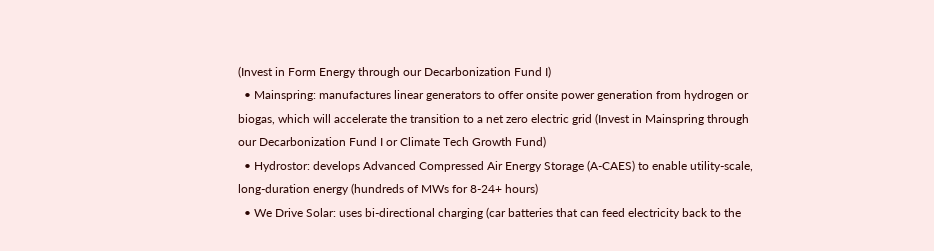(Invest in Form Energy through our Decarbonization Fund I)
  • Mainspring: manufactures linear generators to offer onsite power generation from hydrogen or biogas, which will accelerate the transition to a net zero electric grid (Invest in Mainspring through our Decarbonization Fund I or Climate Tech Growth Fund)
  • Hydrostor: develops Advanced Compressed Air Energy Storage (A-CAES) to enable utility-scale, long-duration energy (hundreds of MWs for 8-24+ hours)
  • We Drive Solar: uses bi-directional charging (car batteries that can feed electricity back to the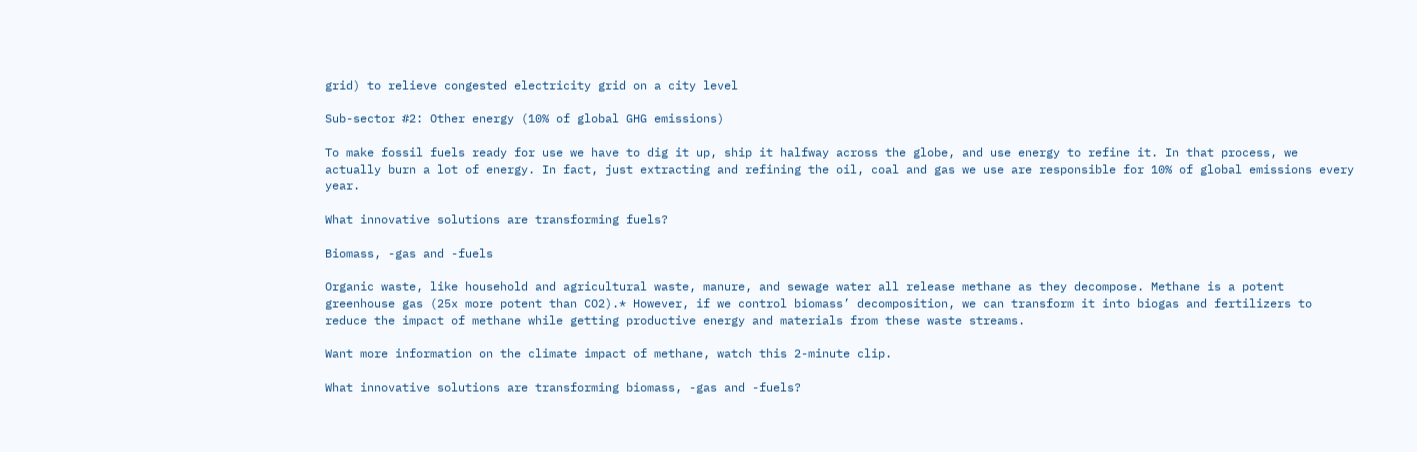grid) to relieve congested electricity grid on a city level

Sub-sector #2: Other energy (10% of global GHG emissions)

To make fossil fuels ready for use we have to dig it up, ship it halfway across the globe, and use energy to refine it. In that process, we actually burn a lot of energy. In fact, just extracting and refining the oil, coal and gas we use are responsible for 10% of global emissions every year.

What innovative solutions are transforming fuels?

Biomass, -gas and -fuels

Organic waste, like household and agricultural waste, manure, and sewage water all release methane as they decompose. Methane is a potent greenhouse gas (25x more potent than CO2).* However, if we control biomass’ decomposition, we can transform it into biogas and fertilizers to reduce the impact of methane while getting productive energy and materials from these waste streams.

Want more information on the climate impact of methane, watch this 2-minute clip.

What innovative solutions are transforming biomass, -gas and -fuels?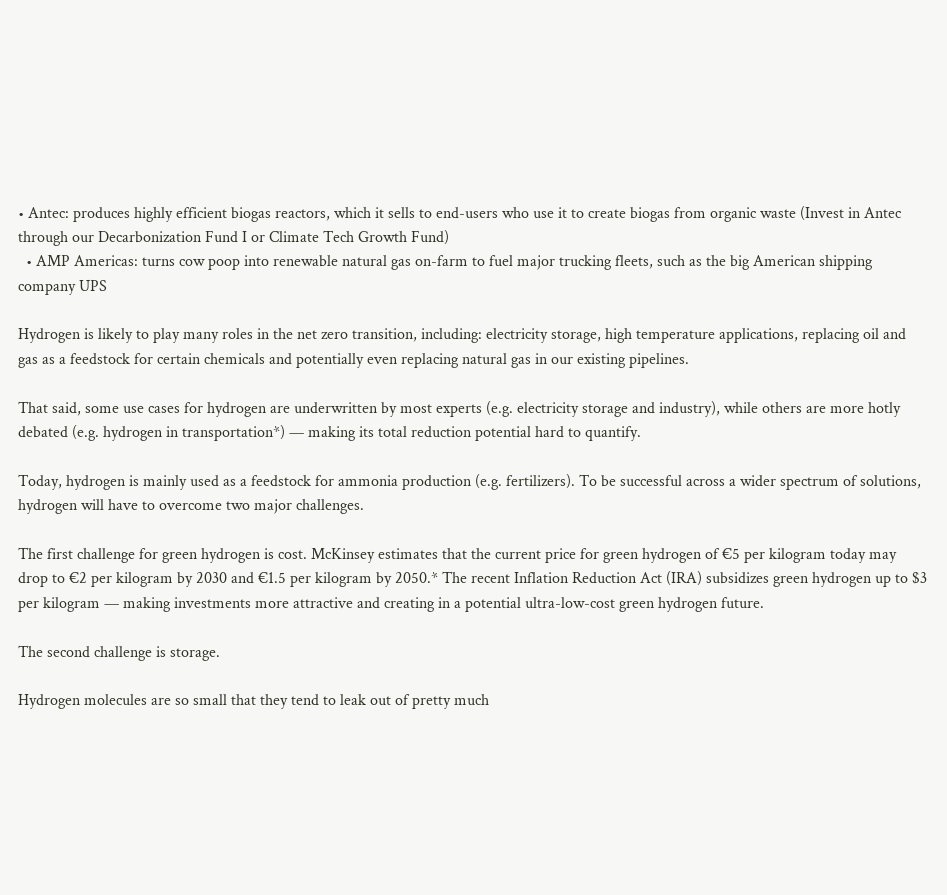• Antec: produces highly efficient biogas reactors, which it sells to end-users who use it to create biogas from organic waste (Invest in Antec through our Decarbonization Fund I or Climate Tech Growth Fund)
  • AMP Americas: turns cow poop into renewable natural gas on-farm to fuel major trucking fleets, such as the big American shipping company UPS

Hydrogen is likely to play many roles in the net zero transition, including: electricity storage, high temperature applications, replacing oil and gas as a feedstock for certain chemicals and potentially even replacing natural gas in our existing pipelines.

That said, some use cases for hydrogen are underwritten by most experts (e.g. electricity storage and industry), while others are more hotly debated (e.g. hydrogen in transportation*) — making its total reduction potential hard to quantify.

Today, hydrogen is mainly used as a feedstock for ammonia production (e.g. fertilizers). To be successful across a wider spectrum of solutions, hydrogen will have to overcome two major challenges.

The first challenge for green hydrogen is cost. McKinsey estimates that the current price for green hydrogen of €5 per kilogram today may drop to €2 per kilogram by 2030 and €1.5 per kilogram by 2050.* The recent Inflation Reduction Act (IRA) subsidizes green hydrogen up to $3 per kilogram — making investments more attractive and creating in a potential ultra-low-cost green hydrogen future.

The second challenge is storage.

Hydrogen molecules are so small that they tend to leak out of pretty much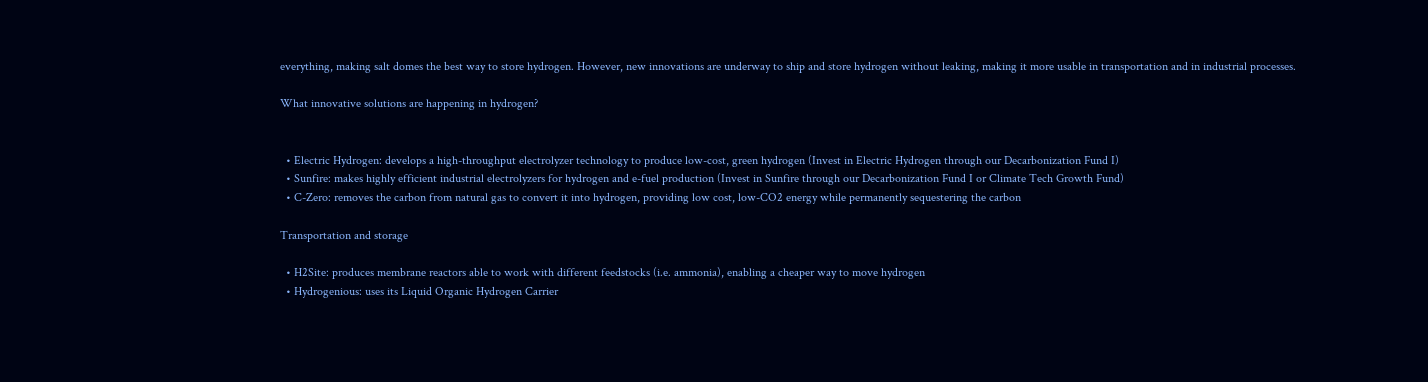everything, making salt domes the best way to store hydrogen. However, new innovations are underway to ship and store hydrogen without leaking, making it more usable in transportation and in industrial processes.

What innovative solutions are happening in hydrogen?


  • Electric Hydrogen: develops a high-throughput electrolyzer technology to produce low-cost, green hydrogen (Invest in Electric Hydrogen through our Decarbonization Fund I)
  • Sunfire: makes highly efficient industrial electrolyzers for hydrogen and e-fuel production (Invest in Sunfire through our Decarbonization Fund I or Climate Tech Growth Fund)
  • C-Zero: removes the carbon from natural gas to convert it into hydrogen, providing low cost, low-CO2 energy while permanently sequestering the carbon

Transportation and storage

  • H2Site: produces membrane reactors able to work with different feedstocks (i.e. ammonia), enabling a cheaper way to move hydrogen
  • Hydrogenious: uses its Liquid Organic Hydrogen Carrier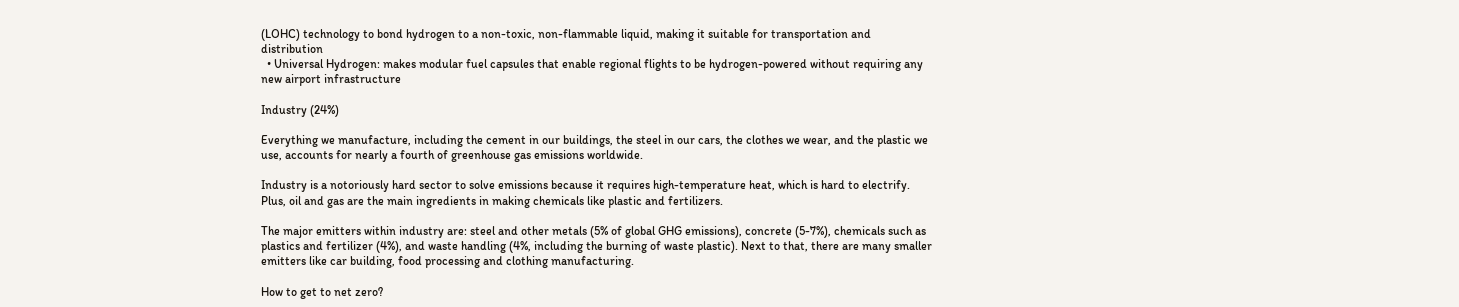(LOHC) technology to bond hydrogen to a non-toxic, non-flammable liquid, making it suitable for transportation and distribution
  • Universal Hydrogen: makes modular fuel capsules that enable regional flights to be hydrogen-powered without requiring any new airport infrastructure

Industry (24%)

Everything we manufacture, including the cement in our buildings, the steel in our cars, the clothes we wear, and the plastic we use, accounts for nearly a fourth of greenhouse gas emissions worldwide.

Industry is a notoriously hard sector to solve emissions because it requires high-temperature heat, which is hard to electrify. Plus, oil and gas are the main ingredients in making chemicals like plastic and fertilizers.

The major emitters within industry are: steel and other metals (5% of global GHG emissions), concrete (5-7%), chemicals such as plastics and fertilizer (4%), and waste handling (4%, including the burning of waste plastic). Next to that, there are many smaller emitters like car building, food processing and clothing manufacturing.

How to get to net zero?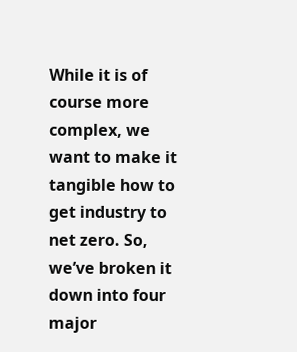While it is of course more complex, we want to make it tangible how to get industry to net zero. So, we’ve broken it down into four major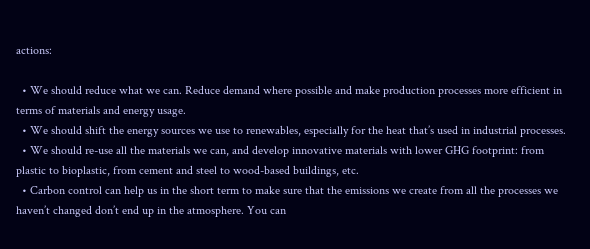actions:

  • We should reduce what we can. Reduce demand where possible and make production processes more efficient in terms of materials and energy usage.
  • We should shift the energy sources we use to renewables, especially for the heat that’s used in industrial processes.
  • We should re-use all the materials we can, and develop innovative materials with lower GHG footprint: from plastic to bioplastic, from cement and steel to wood-based buildings, etc.
  • Carbon control can help us in the short term to make sure that the emissions we create from all the processes we haven’t changed don’t end up in the atmosphere. You can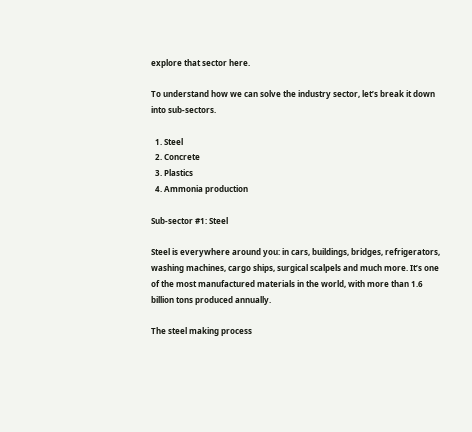explore that sector here.

To understand how we can solve the industry sector, let’s break it down into sub-sectors.

  1. Steel
  2. Concrete
  3. Plastics
  4. Ammonia production

Sub-sector #1: Steel

Steel is everywhere around you: in cars, buildings, bridges, refrigerators, washing machines, cargo ships, surgical scalpels and much more. It’s one of the most manufactured materials in the world, with more than 1.6 billion tons produced annually.

The steel making process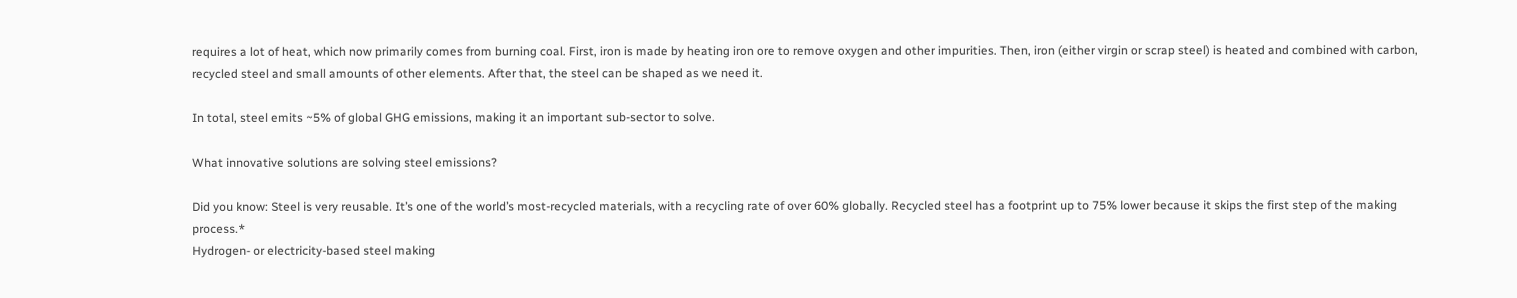requires a lot of heat, which now primarily comes from burning coal. First, iron is made by heating iron ore to remove oxygen and other impurities. Then, iron (either virgin or scrap steel) is heated and combined with carbon, recycled steel and small amounts of other elements. After that, the steel can be shaped as we need it.

In total, steel emits ~5% of global GHG emissions, making it an important sub-sector to solve.

What innovative solutions are solving steel emissions?

Did you know: Steel is very reusable. It’s one of the world’s most-recycled materials, with a recycling rate of over 60% globally. Recycled steel has a footprint up to 75% lower because it skips the first step of the making process.*
Hydrogen- or electricity-based steel making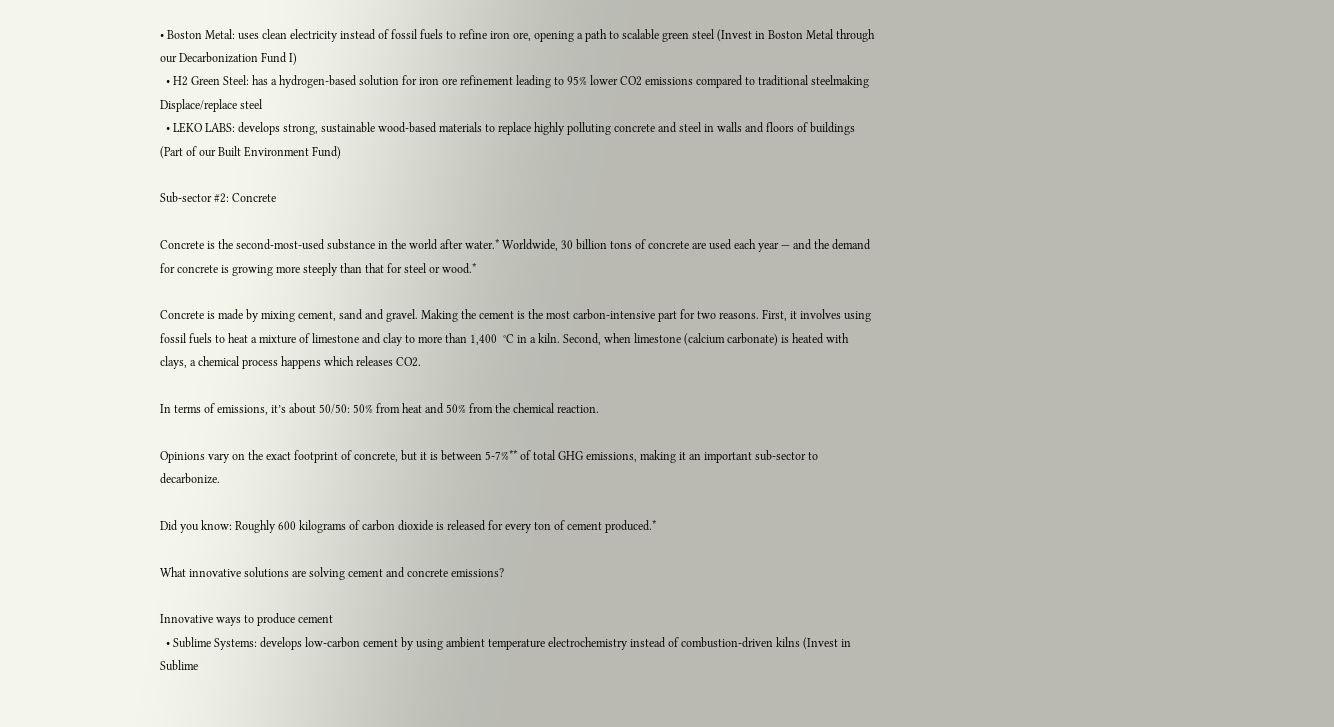• Boston Metal: uses clean electricity instead of fossil fuels to refine iron ore, opening a path to scalable green steel (Invest in Boston Metal through our Decarbonization Fund I)
  • H2 Green Steel: has a hydrogen-based solution for iron ore refinement leading to 95% lower CO2 emissions compared to traditional steelmaking
Displace/replace steel
  • LEKO LABS: develops strong, sustainable wood-based materials to replace highly polluting concrete and steel in walls and floors of buildings (Part of our Built Environment Fund)

Sub-sector #2: Concrete

Concrete is the second-most-used substance in the world after water.* Worldwide, 30 billion tons of concrete are used each year — and the demand for concrete is growing more steeply than that for steel or wood.*

Concrete is made by mixing cement, sand and gravel. Making the cement is the most carbon-intensive part for two reasons. First, it involves using fossil fuels to heat a mixture of limestone and clay to more than 1,400  °C in a kiln. Second, when limestone (calcium carbonate) is heated with clays, a chemical process happens which releases CO2.

In terms of emissions, it’s about 50/50: 50% from heat and 50% from the chemical reaction.

Opinions vary on the exact footprint of concrete, but it is between 5-7%** of total GHG emissions, making it an important sub-sector to decarbonize.

Did you know: Roughly 600 kilograms of carbon dioxide is released for every ton of cement produced.*

What innovative solutions are solving cement and concrete emissions?

Innovative ways to produce cement
  • Sublime Systems: develops low-carbon cement by using ambient temperature electrochemistry instead of combustion-driven kilns (Invest in Sublime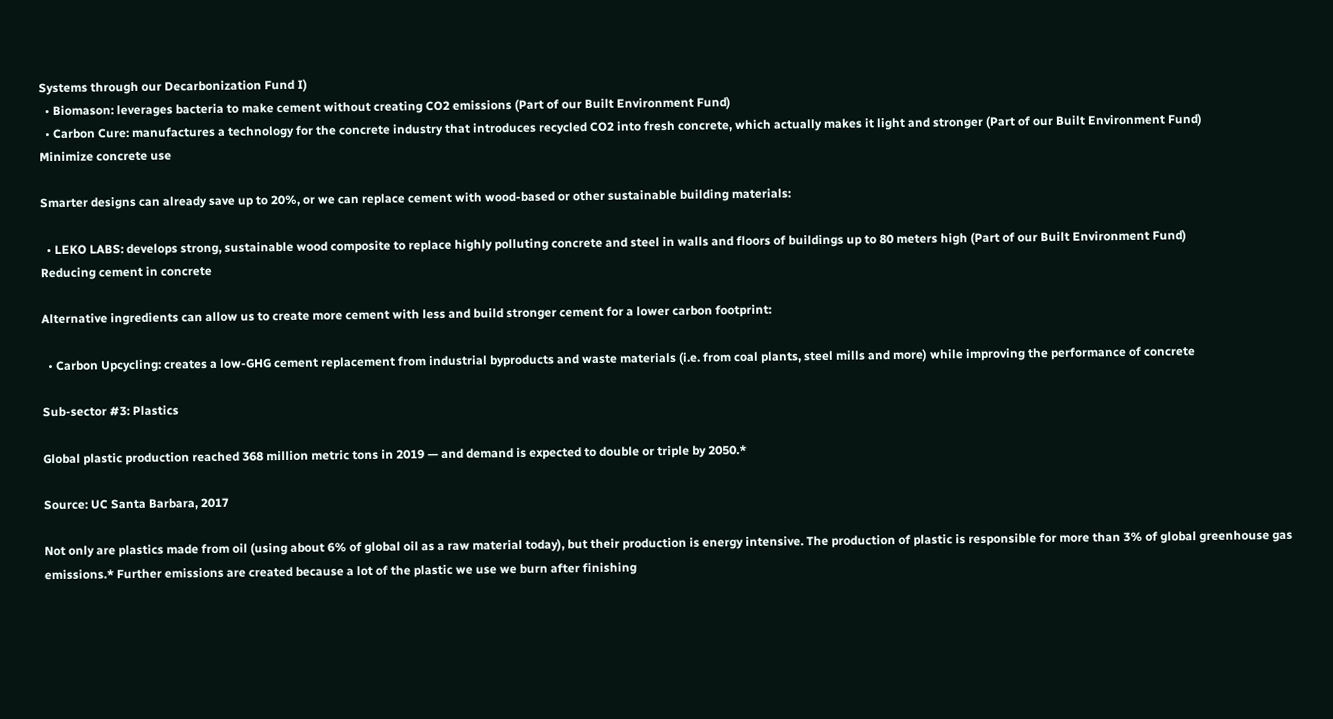Systems through our Decarbonization Fund I)
  • Biomason: leverages bacteria to make cement without creating CO2 emissions (Part of our Built Environment Fund)
  • Carbon Cure: manufactures a technology for the concrete industry that introduces recycled CO2 into fresh concrete, which actually makes it light and stronger (Part of our Built Environment Fund)
Minimize concrete use

Smarter designs can already save up to 20%, or we can replace cement with wood-based or other sustainable building materials:

  • LEKO LABS: develops strong, sustainable wood composite to replace highly polluting concrete and steel in walls and floors of buildings up to 80 meters high (Part of our Built Environment Fund)
Reducing cement in concrete

Alternative ingredients can allow us to create more cement with less and build stronger cement for a lower carbon footprint:

  • Carbon Upcycling: creates a low-GHG cement replacement from industrial byproducts and waste materials (i.e. from coal plants, steel mills and more) while improving the performance of concrete

Sub-sector #3: Plastics

Global plastic production reached 368 million metric tons in 2019 — and demand is expected to double or triple by 2050.*

Source: UC Santa Barbara, 2017

Not only are plastics made from oil (using about 6% of global oil as a raw material today), but their production is energy intensive. The production of plastic is responsible for more than 3% of global greenhouse gas emissions.* Further emissions are created because a lot of the plastic we use we burn after finishing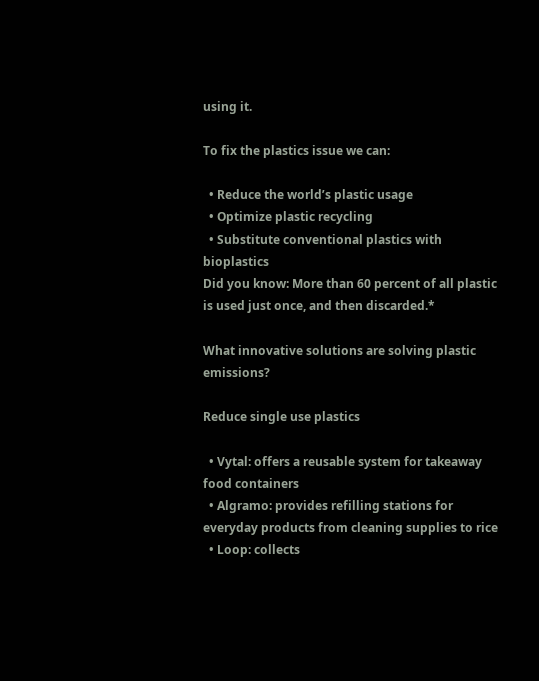using it.

To fix the plastics issue we can:

  • Reduce the world’s plastic usage
  • Optimize plastic recycling
  • Substitute conventional plastics with bioplastics
Did you know: More than 60 percent of all plastic is used just once, and then discarded.*

What innovative solutions are solving plastic emissions?

Reduce single use plastics

  • Vytal: offers a reusable system for takeaway food containers
  • Algramo: provides refilling stations for everyday products from cleaning supplies to rice
  • Loop: collects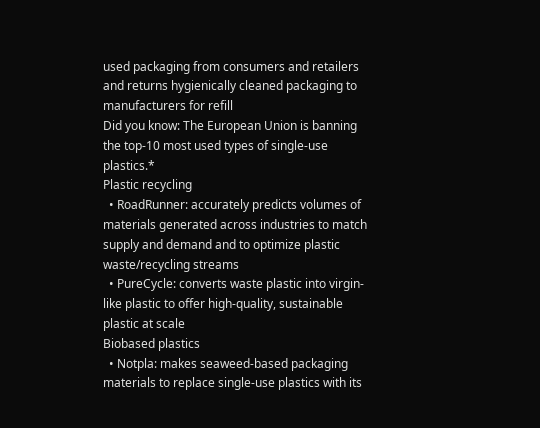used packaging from consumers and retailers and returns hygienically cleaned packaging to manufacturers for refill
Did you know: The European Union is banning the top-10 most used types of single-use plastics.*
Plastic recycling
  • RoadRunner: accurately predicts volumes of materials generated across industries to match supply and demand and to optimize plastic waste/recycling streams
  • PureCycle: converts waste plastic into virgin-like plastic to offer high-quality, sustainable plastic at scale
Biobased plastics
  • Notpla: makes seaweed-based packaging materials to replace single-use plastics with its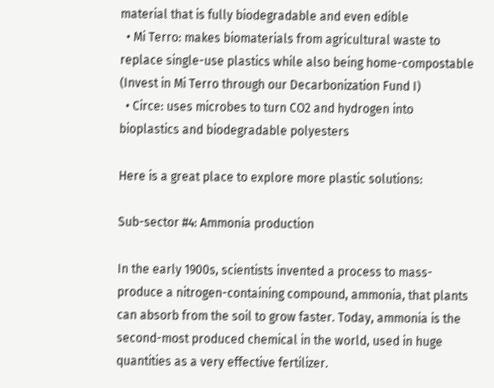material that is fully biodegradable and even edible
  • Mi Terro: makes biomaterials from agricultural waste to replace single-use plastics while also being home-compostable (Invest in Mi Terro through our Decarbonization Fund I)
  • Circe: uses microbes to turn CO2 and hydrogen into bioplastics and biodegradable polyesters

Here is a great place to explore more plastic solutions:

Sub-sector #4: Ammonia production

In the early 1900s, scientists invented a process to mass-produce a nitrogen-containing compound, ammonia, that plants can absorb from the soil to grow faster. Today, ammonia is the second-most produced chemical in the world, used in huge quantities as a very effective fertilizer.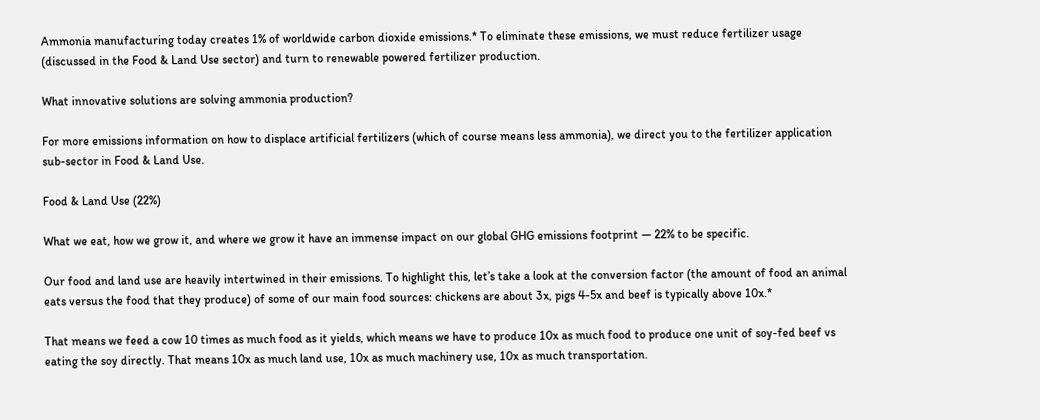Ammonia manufacturing today creates 1% of worldwide carbon dioxide emissions.* To eliminate these emissions, we must reduce fertilizer usage (discussed in the Food & Land Use sector) and turn to renewable powered fertilizer production.

What innovative solutions are solving ammonia production?

For more emissions information on how to displace artificial fertilizers (which of course means less ammonia), we direct you to the fertilizer application sub-sector in Food & Land Use.

Food & Land Use (22%)

What we eat, how we grow it, and where we grow it have an immense impact on our global GHG emissions footprint — 22% to be specific.

Our food and land use are heavily intertwined in their emissions. To highlight this, let’s take a look at the conversion factor (the amount of food an animal eats versus the food that they produce) of some of our main food sources: chickens are about 3x, pigs 4-5x and beef is typically above 10x.*

That means we feed a cow 10 times as much food as it yields, which means we have to produce 10x as much food to produce one unit of soy-fed beef vs eating the soy directly. That means 10x as much land use, 10x as much machinery use, 10x as much transportation.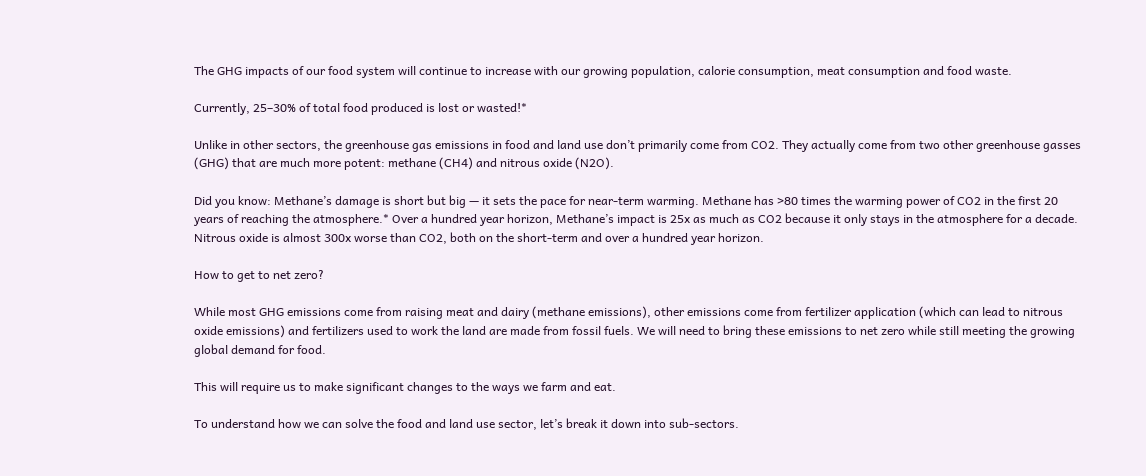The GHG impacts of our food system will continue to increase with our growing population, calorie consumption, meat consumption and food waste.

Currently, 25–30% of total food produced is lost or wasted!*

Unlike in other sectors, the greenhouse gas emissions in food and land use don’t primarily come from CO2. They actually come from two other greenhouse gasses (GHG) that are much more potent: methane (CH4) and nitrous oxide (N2O).

Did you know: Methane’s damage is short but big — it sets the pace for near-term warming. Methane has >80 times the warming power of CO2 in the first 20 years of reaching the atmosphere.* Over a hundred year horizon, Methane’s impact is 25x as much as CO2 because it only stays in the atmosphere for a decade. Nitrous oxide is almost 300x worse than CO2, both on the short-term and over a hundred year horizon.

How to get to net zero?

While most GHG emissions come from raising meat and dairy (methane emissions), other emissions come from fertilizer application (which can lead to nitrous oxide emissions) and fertilizers used to work the land are made from fossil fuels. We will need to bring these emissions to net zero while still meeting the growing global demand for food.

This will require us to make significant changes to the ways we farm and eat.

To understand how we can solve the food and land use sector, let’s break it down into sub-sectors.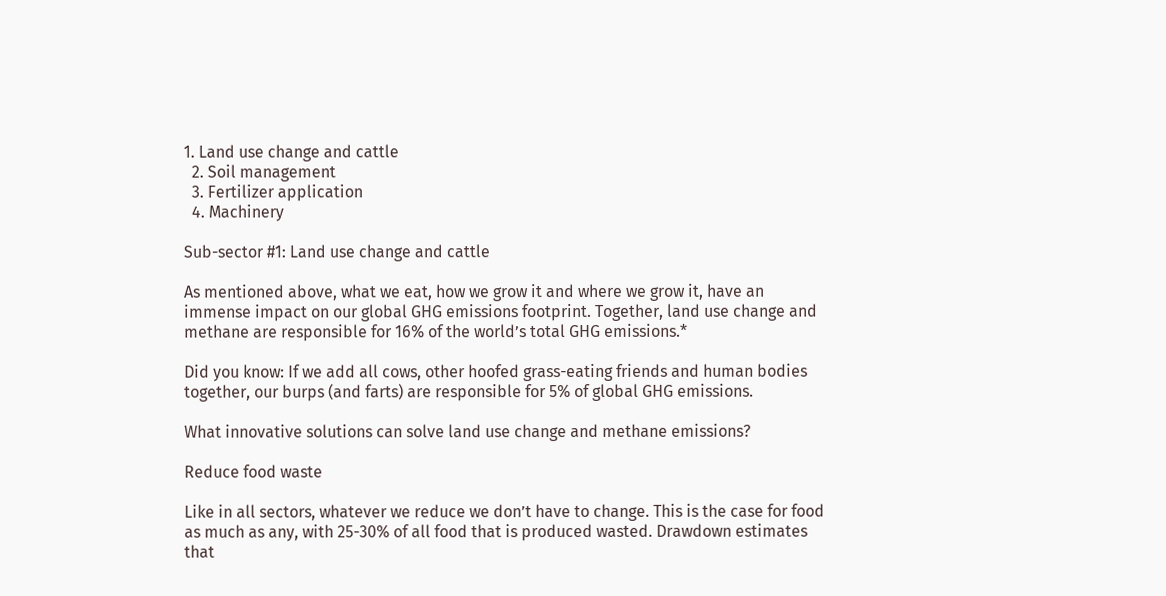1. Land use change and cattle
  2. Soil management
  3. Fertilizer application
  4. Machinery

Sub-sector #1: Land use change and cattle

As mentioned above, what we eat, how we grow it and where we grow it, have an immense impact on our global GHG emissions footprint. Together, land use change and methane are responsible for 16% of the world’s total GHG emissions.*

Did you know: If we add all cows, other hoofed grass-eating friends and human bodies together, our burps (and farts) are responsible for 5% of global GHG emissions.

What innovative solutions can solve land use change and methane emissions?

Reduce food waste

Like in all sectors, whatever we reduce we don’t have to change. This is the case for food as much as any, with 25-30% of all food that is produced wasted. Drawdown estimates that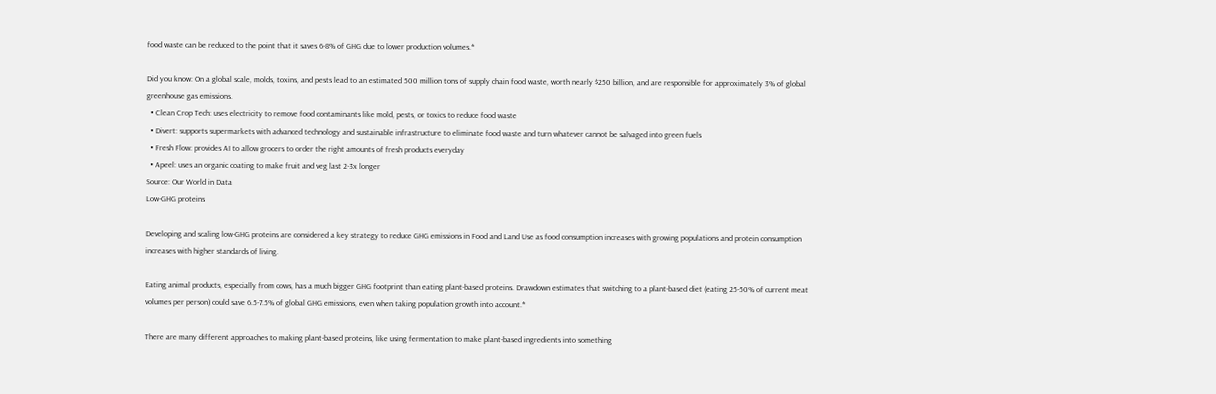food waste can be reduced to the point that it saves 6-8% of GHG due to lower production volumes.*

Did you know: On a global scale, molds, toxins, and pests lead to an estimated 500 million tons of supply chain food waste, worth nearly $250 billion, and are responsible for approximately 3% of global greenhouse gas emissions.
  • Clean Crop Tech: uses electricity to remove food contaminants like mold, pests, or toxics to reduce food waste
  • Divert: supports supermarkets with advanced technology and sustainable infrastructure to eliminate food waste and turn whatever cannot be salvaged into green fuels
  • Fresh Flow: provides AI to allow grocers to order the right amounts of fresh products everyday
  • Apeel: uses an organic coating to make fruit and veg last 2-3x longer
Source: Our World in Data
Low-GHG proteins

Developing and scaling low-GHG proteins are considered a key strategy to reduce GHG emissions in Food and Land Use as food consumption increases with growing populations and protein consumption increases with higher standards of living.

Eating animal products, especially from cows, has a much bigger GHG footprint than eating plant-based proteins. Drawdown estimates that switching to a plant-based diet (eating 25-50% of current meat volumes per person) could save 6.5-7.5% of global GHG emissions, even when taking population growth into account.*

There are many different approaches to making plant-based proteins, like using fermentation to make plant-based ingredients into something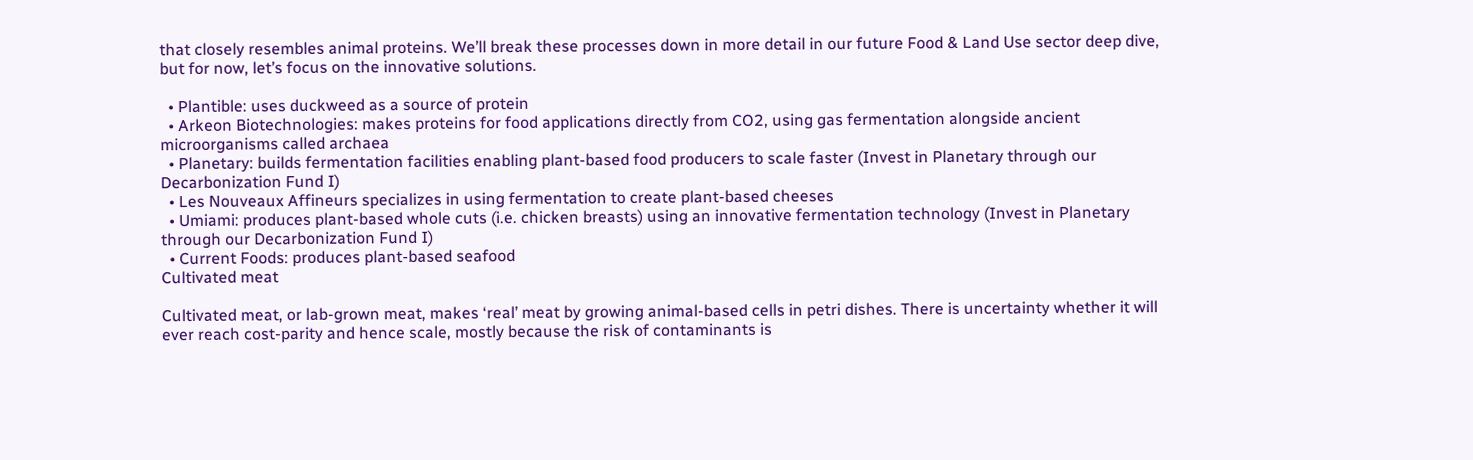that closely resembles animal proteins. We’ll break these processes down in more detail in our future Food & Land Use sector deep dive, but for now, let’s focus on the innovative solutions.

  • Plantible: uses duckweed as a source of protein
  • Arkeon Biotechnologies: makes proteins for food applications directly from CO2, using gas fermentation alongside ancient microorganisms called archaea
  • Planetary: builds fermentation facilities enabling plant-based food producers to scale faster (Invest in Planetary through our Decarbonization Fund I)
  • Les Nouveaux Affineurs specializes in using fermentation to create plant-based cheeses
  • Umiami: produces plant-based whole cuts (i.e. chicken breasts) using an innovative fermentation technology (Invest in Planetary through our Decarbonization Fund I)
  • Current Foods: produces plant-based seafood
Cultivated meat

Cultivated meat, or lab-grown meat, makes ‘real’ meat by growing animal-based cells in petri dishes. There is uncertainty whether it will ever reach cost-parity and hence scale, mostly because the risk of contaminants is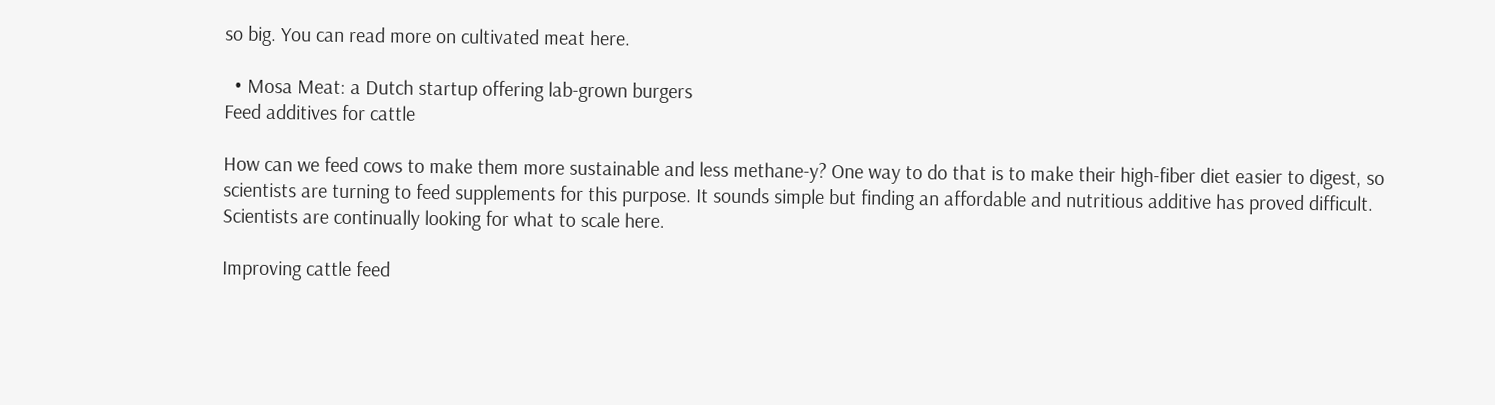so big. You can read more on cultivated meat here.

  • Mosa Meat: a Dutch startup offering lab-grown burgers
Feed additives for cattle

How can we feed cows to make them more sustainable and less methane-y? One way to do that is to make their high-fiber diet easier to digest, so scientists are turning to feed supplements for this purpose. It sounds simple but finding an affordable and nutritious additive has proved difficult. Scientists are continually looking for what to scale here.

Improving cattle feed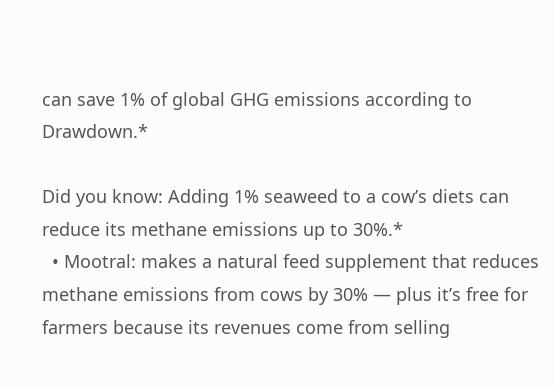can save 1% of global GHG emissions according to Drawdown.*

Did you know: Adding 1% seaweed to a cow’s diets can reduce its methane emissions up to 30%.*
  • Mootral: makes a natural feed supplement that reduces methane emissions from cows by 30% — plus it’s free for farmers because its revenues come from selling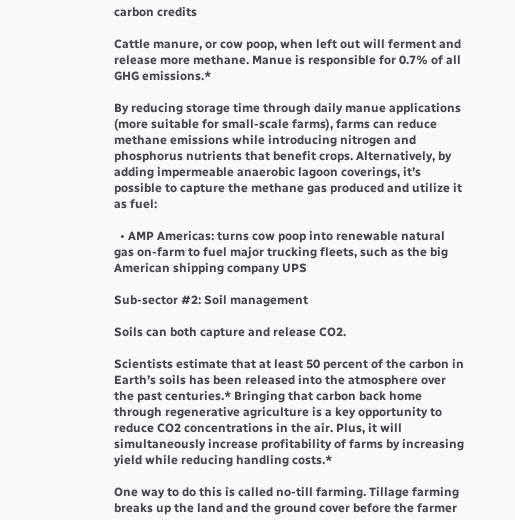carbon credits

Cattle manure, or cow poop, when left out will ferment and release more methane. Manue is responsible for 0.7% of all GHG emissions.*

By reducing storage time through daily manue applications (more suitable for small-scale farms), farms can reduce methane emissions while introducing nitrogen and phosphorus nutrients that benefit crops. Alternatively, by adding impermeable anaerobic lagoon coverings, it’s possible to capture the methane gas produced and utilize it as fuel:

  • AMP Americas: turns cow poop into renewable natural gas on-farm to fuel major trucking fleets, such as the big American shipping company UPS

Sub-sector #2: Soil management

Soils can both capture and release CO2.

Scientists estimate that at least 50 percent of the carbon in Earth’s soils has been released into the atmosphere over the past centuries.* Bringing that carbon back home through regenerative agriculture is a key opportunity to reduce CO2 concentrations in the air. Plus, it will simultaneously increase profitability of farms by increasing yield while reducing handling costs.*

One way to do this is called no-till farming. Tillage farming breaks up the land and the ground cover before the farmer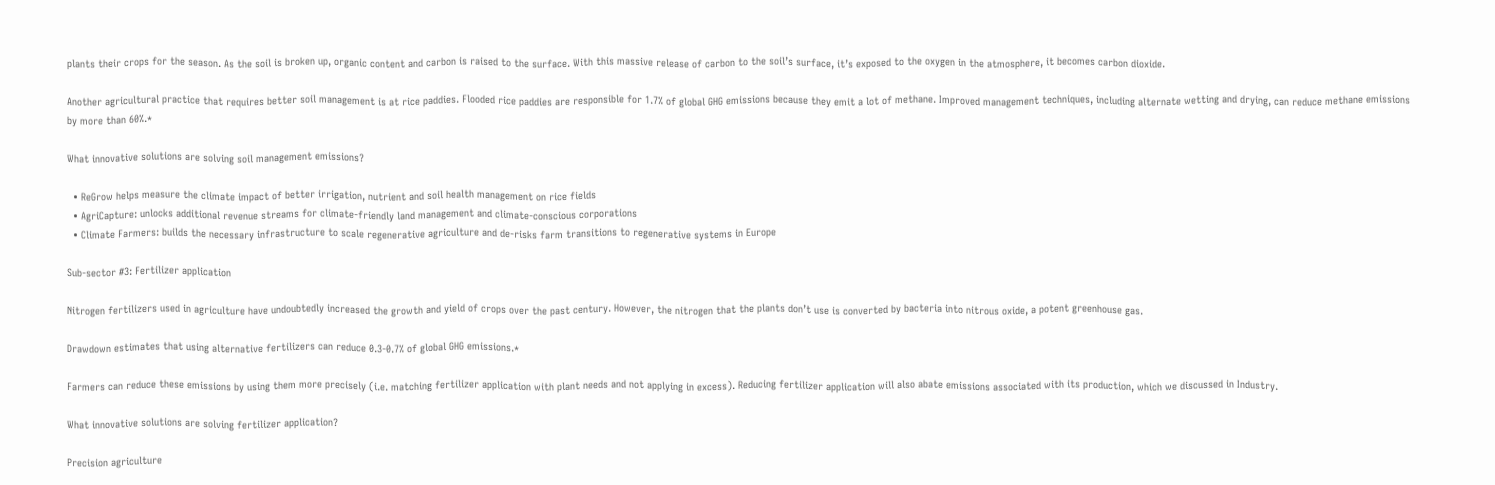plants their crops for the season. As the soil is broken up, organic content and carbon is raised to the surface. With this massive release of carbon to the soil’s surface, it’s exposed to the oxygen in the atmosphere, it becomes carbon dioxide.

Another agricultural practice that requires better soil management is at rice paddies. Flooded rice paddies are responsible for 1.7% of global GHG emissions because they emit a lot of methane. Improved management techniques, including alternate wetting and drying, can reduce methane emissions by more than 60%.*

What innovative solutions are solving soil management emissions?

  • ReGrow helps measure the climate impact of better irrigation, nutrient and soil health management on rice fields
  • AgriCapture: unlocks additional revenue streams for climate-friendly land management and climate-conscious corporations
  • Climate Farmers: builds the necessary infrastructure to scale regenerative agriculture and de-risks farm transitions to regenerative systems in Europe

Sub-sector #3: Fertilizer application

Nitrogen fertilizers used in agriculture have undoubtedly increased the growth and yield of crops over the past century. However, the nitrogen that the plants don’t use is converted by bacteria into nitrous oxide, a potent greenhouse gas.

Drawdown estimates that using alternative fertilizers can reduce 0.3-0.7% of global GHG emissions.*

Farmers can reduce these emissions by using them more precisely (i.e. matching fertilizer application with plant needs and not applying in excess). Reducing fertilizer application will also abate emissions associated with its production, which we discussed in Industry.

What innovative solutions are solving fertilizer application?

Precision agriculture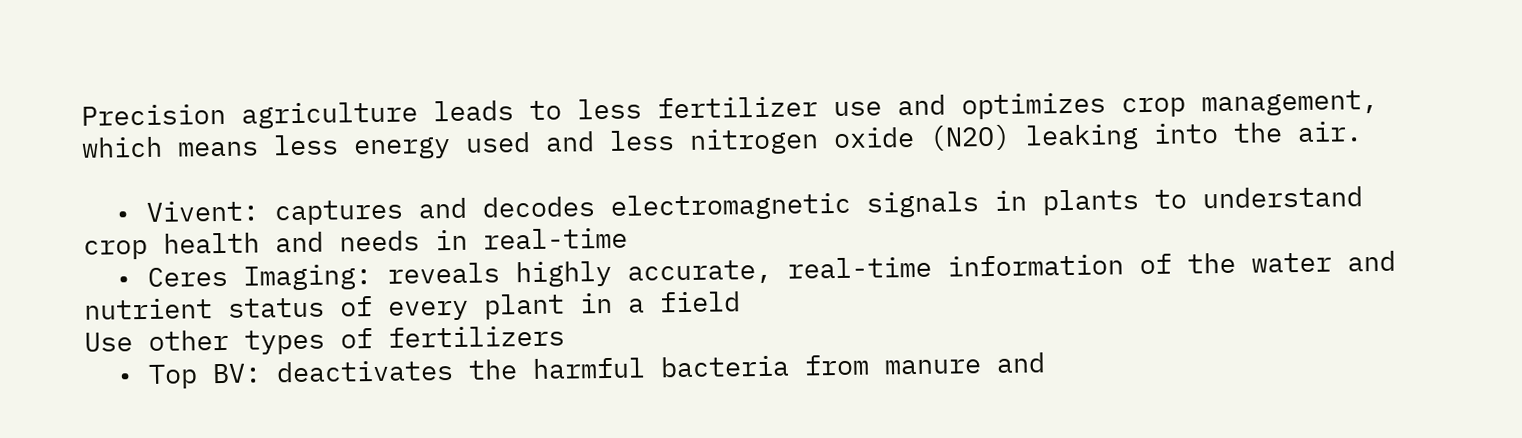Precision agriculture leads to less fertilizer use and optimizes crop management, which means less energy used and less nitrogen oxide (N2O) leaking into the air.

  • Vivent: captures and decodes electromagnetic signals in plants to understand crop health and needs in real-time
  • Ceres Imaging: reveals highly accurate, real-time information of the water and nutrient status of every plant in a field
Use other types of fertilizers
  • Top BV: deactivates the harmful bacteria from manure and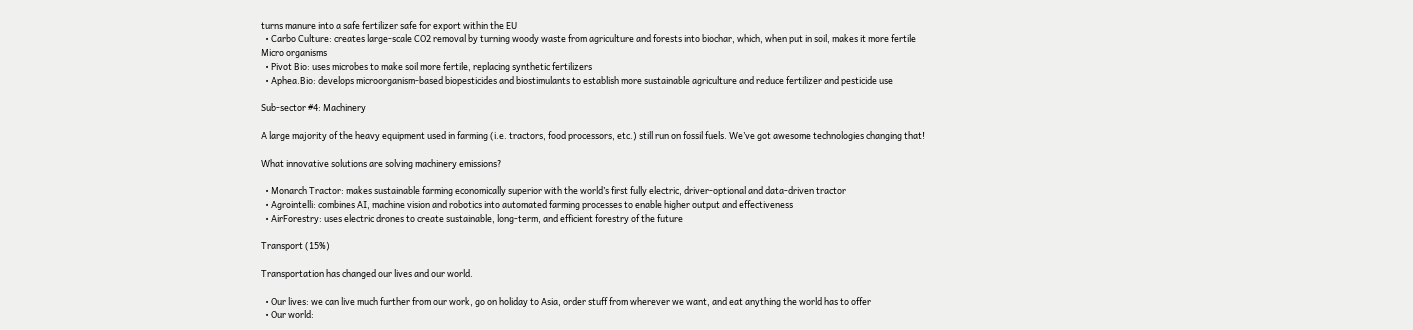turns manure into a safe fertilizer safe for export within the EU
  • Carbo Culture: creates large-scale CO2 removal by turning woody waste from agriculture and forests into biochar, which, when put in soil, makes it more fertile
Micro organisms
  • Pivot Bio: uses microbes to make soil more fertile, replacing synthetic fertilizers
  • Aphea.Bio: develops microorganism-based biopesticides and biostimulants to establish more sustainable agriculture and reduce fertilizer and pesticide use

Sub-sector #4: Machinery

A large majority of the heavy equipment used in farming (i.e. tractors, food processors, etc.) still run on fossil fuels. We’ve got awesome technologies changing that!

What innovative solutions are solving machinery emissions?

  • Monarch Tractor: makes sustainable farming economically superior with the world’s first fully electric, driver-optional and data-driven tractor
  • Agrointelli: combines AI, machine vision and robotics into automated farming processes to enable higher output and effectiveness
  • AirForestry: uses electric drones to create sustainable, long-term, and efficient forestry of the future

Transport (15%)

Transportation has changed our lives and our world.

  • Our lives: we can live much further from our work, go on holiday to Asia, order stuff from wherever we want, and eat anything the world has to offer
  • Our world: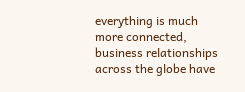everything is much more connected, business relationships across the globe have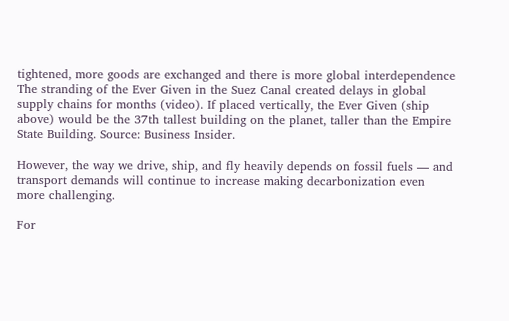tightened, more goods are exchanged and there is more global interdependence
The stranding of the Ever Given in the Suez Canal created delays in global supply chains for months (video). If placed vertically, the Ever Given (ship above) would be the 37th tallest building on the planet, taller than the Empire State Building. Source: Business Insider.

However, the way we drive, ship, and fly heavily depends on fossil fuels — and transport demands will continue to increase making decarbonization even more challenging.

For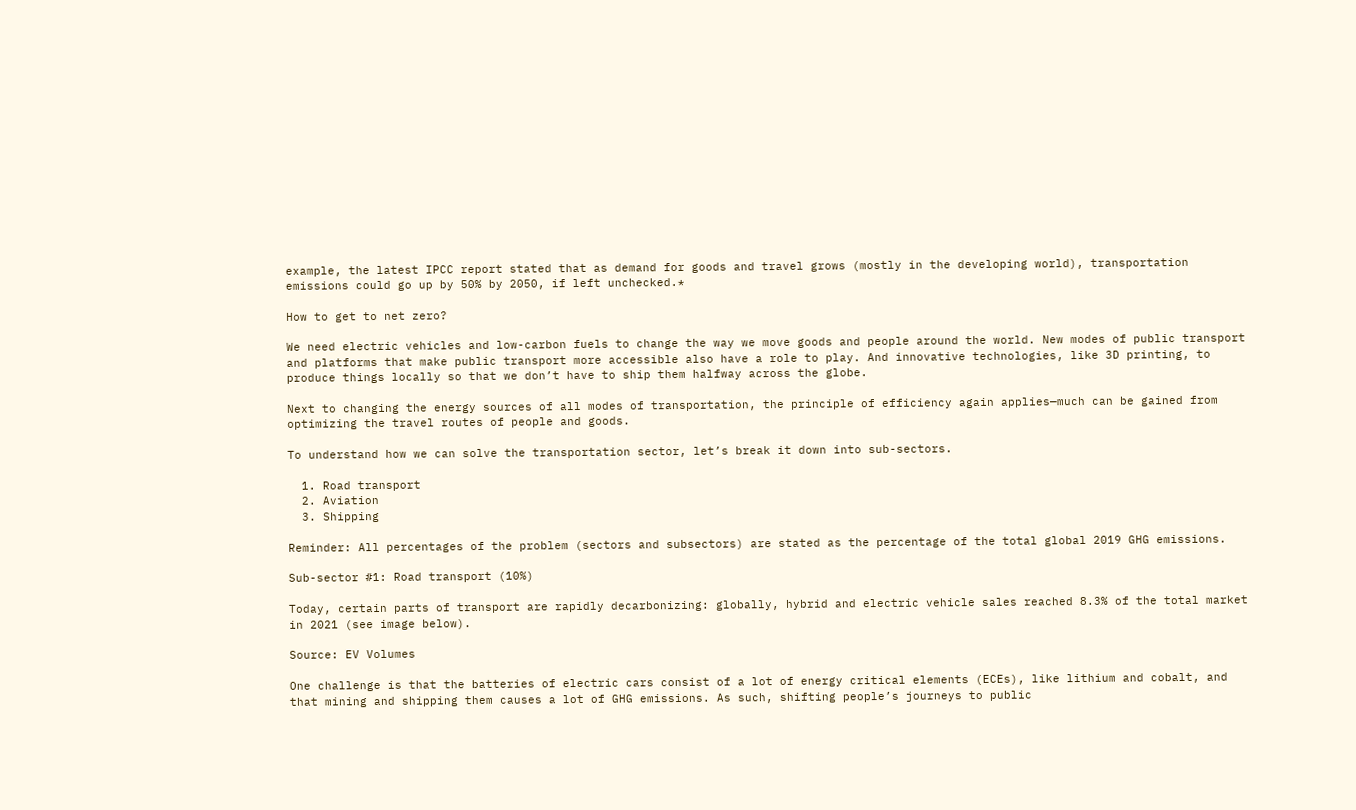example, the latest IPCC report stated that as demand for goods and travel grows (mostly in the developing world), transportation emissions could go up by 50% by 2050, if left unchecked.*

How to get to net zero?

We need electric vehicles and low-carbon fuels to change the way we move goods and people around the world. New modes of public transport and platforms that make public transport more accessible also have a role to play. And innovative technologies, like 3D printing, to produce things locally so that we don’t have to ship them halfway across the globe.

Next to changing the energy sources of all modes of transportation, the principle of efficiency again applies—much can be gained from optimizing the travel routes of people and goods.

To understand how we can solve the transportation sector, let’s break it down into sub-sectors.

  1. Road transport
  2. Aviation
  3. Shipping

Reminder: All percentages of the problem (sectors and subsectors) are stated as the percentage of the total global 2019 GHG emissions.

Sub-sector #1: Road transport (10%)

Today, certain parts of transport are rapidly decarbonizing: globally, hybrid and electric vehicle sales reached 8.3% of the total market in 2021 (see image below).

Source: EV Volumes

One challenge is that the batteries of electric cars consist of a lot of energy critical elements (ECEs), like lithium and cobalt, and that mining and shipping them causes a lot of GHG emissions. As such, shifting people’s journeys to public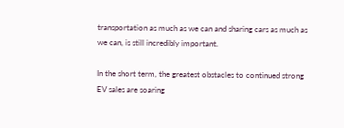transportation as much as we can and sharing cars as much as we can, is still incredibly important.

In the short term, the greatest obstacles to continued strong EV sales are soaring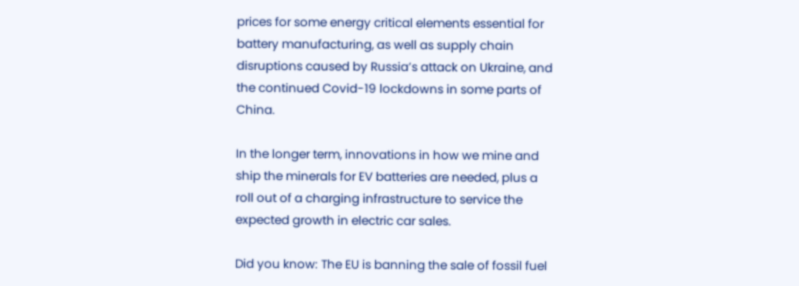prices for some energy critical elements essential for battery manufacturing, as well as supply chain disruptions caused by Russia’s attack on Ukraine, and the continued Covid-19 lockdowns in some parts of China.

In the longer term, innovations in how we mine and ship the minerals for EV batteries are needed, plus a roll out of a charging infrastructure to service the expected growth in electric car sales.

Did you know: The EU is banning the sale of fossil fuel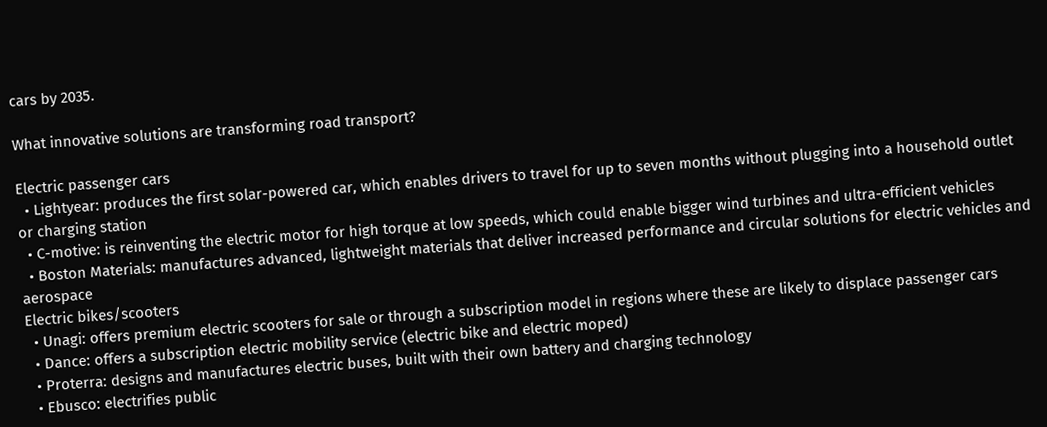cars by 2035.

What innovative solutions are transforming road transport?

Electric passenger cars
  • Lightyear: produces the first solar-powered car, which enables drivers to travel for up to seven months without plugging into a household outlet or charging station
  • C-motive: is reinventing the electric motor for high torque at low speeds, which could enable bigger wind turbines and ultra-efficient vehicles
  • Boston Materials: manufactures advanced, lightweight materials that deliver increased performance and circular solutions for electric vehicles and aerospace
Electric bikes/scooters
  • Unagi: offers premium electric scooters for sale or through a subscription model in regions where these are likely to displace passenger cars
  • Dance: offers a subscription electric mobility service (electric bike and electric moped)
  • Proterra: designs and manufactures electric buses, built with their own battery and charging technology
  • Ebusco: electrifies public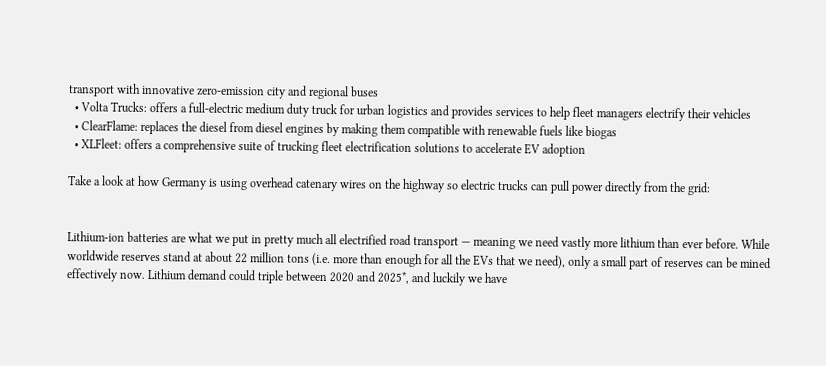transport with innovative zero-emission city and regional buses
  • Volta Trucks: offers a full-electric medium duty truck for urban logistics and provides services to help fleet managers electrify their vehicles
  • ClearFlame: replaces the diesel from diesel engines by making them compatible with renewable fuels like biogas
  • XLFleet: offers a comprehensive suite of trucking fleet electrification solutions to accelerate EV adoption

Take a look at how Germany is using overhead catenary wires on the highway so electric trucks can pull power directly from the grid:


Lithium-ion batteries are what we put in pretty much all electrified road transport — meaning we need vastly more lithium than ever before. While worldwide reserves stand at about 22 million tons (i.e. more than enough for all the EVs that we need), only a small part of reserves can be mined effectively now. Lithium demand could triple between 2020 and 2025*, and luckily we have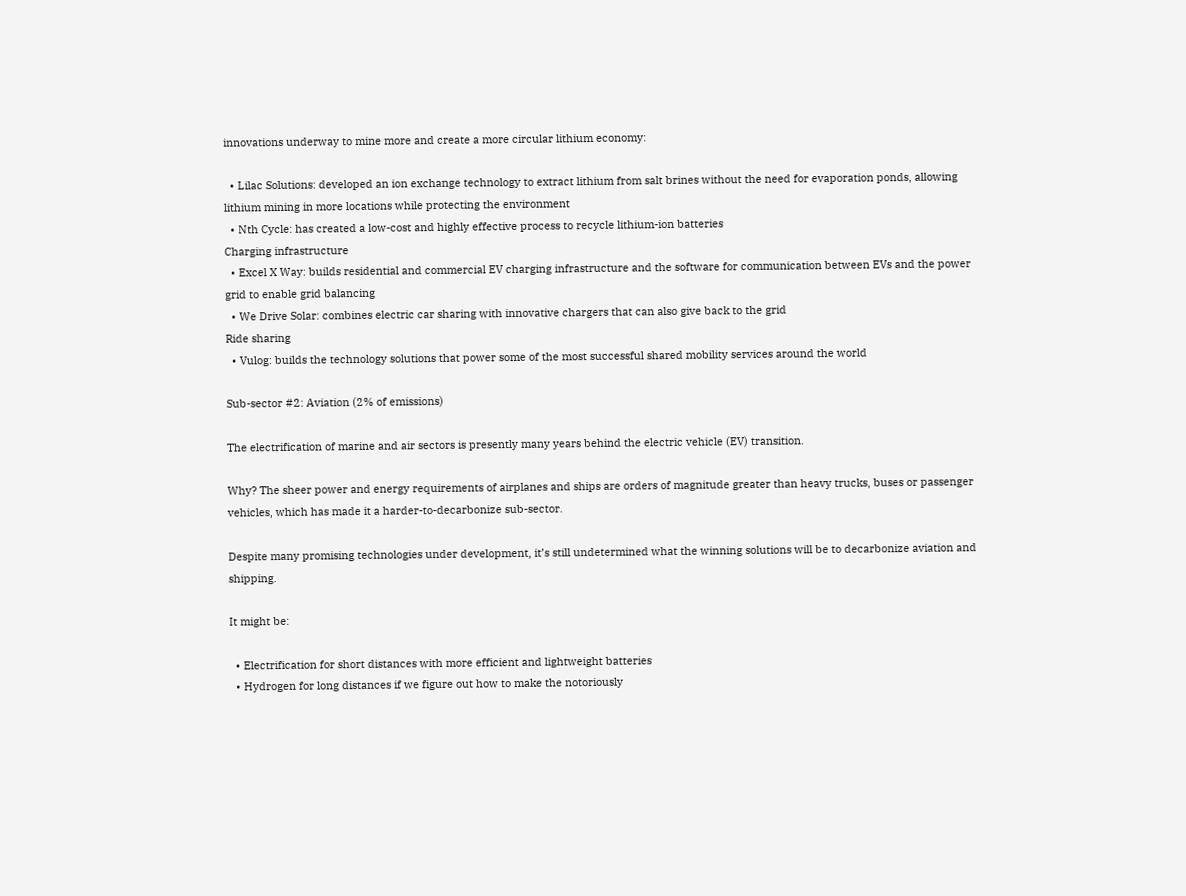innovations underway to mine more and create a more circular lithium economy:

  • Lilac Solutions: developed an ion exchange technology to extract lithium from salt brines without the need for evaporation ponds, allowing lithium mining in more locations while protecting the environment
  • Nth Cycle: has created a low-cost and highly effective process to recycle lithium-ion batteries
Charging infrastructure
  • Excel X Way: builds residential and commercial EV charging infrastructure and the software for communication between EVs and the power grid to enable grid balancing
  • We Drive Solar: combines electric car sharing with innovative chargers that can also give back to the grid
Ride sharing
  • Vulog: builds the technology solutions that power some of the most successful shared mobility services around the world

Sub-sector #2: Aviation (2% of emissions)

The electrification of marine and air sectors is presently many years behind the electric vehicle (EV) transition.

Why? The sheer power and energy requirements of airplanes and ships are orders of magnitude greater than heavy trucks, buses or passenger vehicles, which has made it a harder-to-decarbonize sub-sector.

Despite many promising technologies under development, it’s still undetermined what the winning solutions will be to decarbonize aviation and shipping.

It might be:

  • Electrification for short distances with more efficient and lightweight batteries
  • Hydrogen for long distances if we figure out how to make the notoriously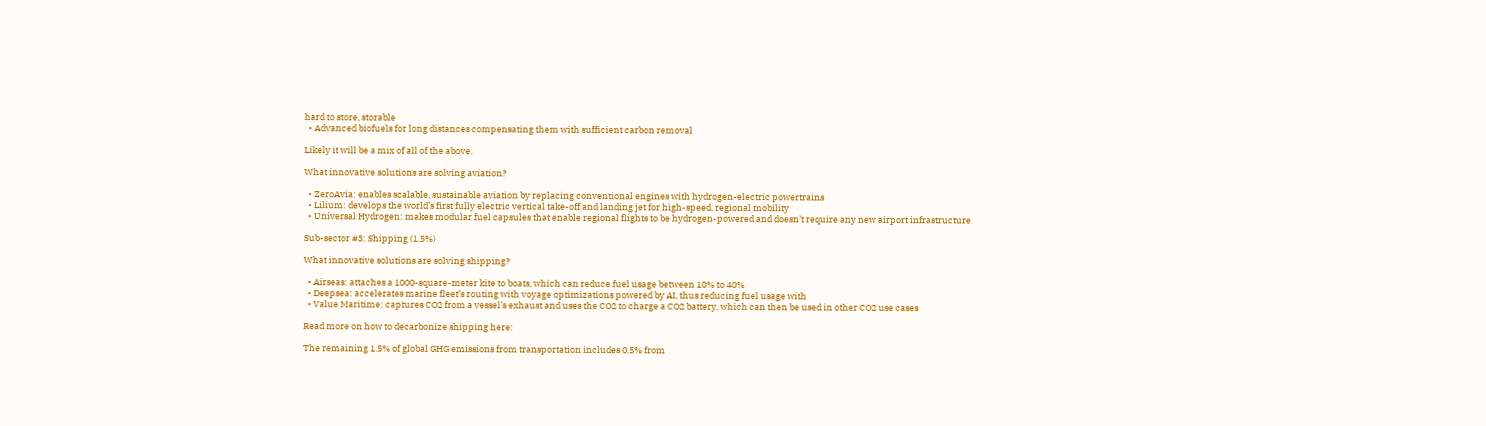hard to store, storable
  • Advanced biofuels for long distances compensating them with sufficient carbon removal

Likely it will be a mix of all of the above.

What innovative solutions are solving aviation?

  • ZeroAvia: enables scalable, sustainable aviation by replacing conventional engines with hydrogen-electric powertrains
  • Lilium: develops the world’s first fully electric vertical take-off and landing jet for high-speed, regional mobility
  • Universal Hydrogen: makes modular fuel capsules that enable regional flights to be hydrogen-powered and doesn’t require any new airport infrastructure

Sub-sector #3: Shipping (1.5%)

What innovative solutions are solving shipping?

  • Airseas: attaches a 1000-square-meter kite to boats, which can reduce fuel usage between 10% to 40%
  • Deepsea: accelerates marine fleet’s routing with voyage optimizations powered by AI, thus reducing fuel usage with
  • Value Maritime: captures CO2 from a vessel’s exhaust and uses the CO2 to charge a CO2 battery, which can then be used in other CO2 use cases

Read more on how to decarbonize shipping here:

The remaining 1.5% of global GHG emissions from transportation includes 0.5% from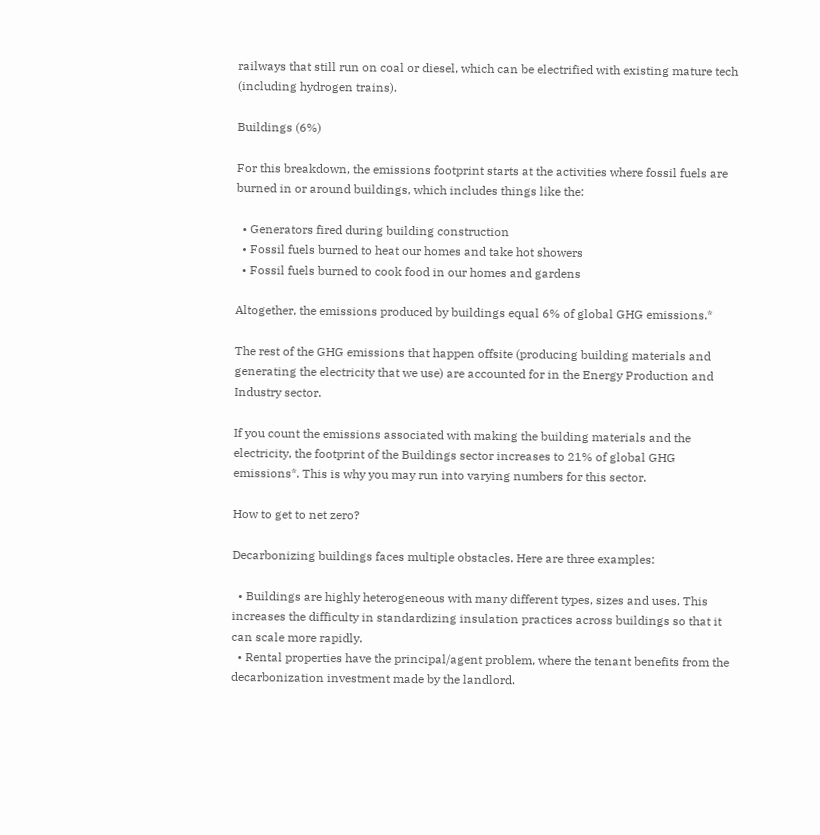railways that still run on coal or diesel, which can be electrified with existing mature tech (including hydrogen trains).

Buildings (6%)

For this breakdown, the emissions footprint starts at the activities where fossil fuels are burned in or around buildings, which includes things like the:

  • Generators fired during building construction
  • Fossil fuels burned to heat our homes and take hot showers
  • Fossil fuels burned to cook food in our homes and gardens

Altogether, the emissions produced by buildings equal 6% of global GHG emissions.*

The rest of the GHG emissions that happen offsite (producing building materials and generating the electricity that we use) are accounted for in the Energy Production and Industry sector.

If you count the emissions associated with making the building materials and the electricity, the footprint of the Buildings sector increases to 21% of global GHG emissions*. This is why you may run into varying numbers for this sector.

How to get to net zero?

Decarbonizing buildings faces multiple obstacles. Here are three examples:

  • Buildings are highly heterogeneous with many different types, sizes and uses. This increases the difficulty in standardizing insulation practices across buildings so that it can scale more rapidly.
  • Rental properties have the principal/agent problem, where the tenant benefits from the decarbonization investment made by the landlord.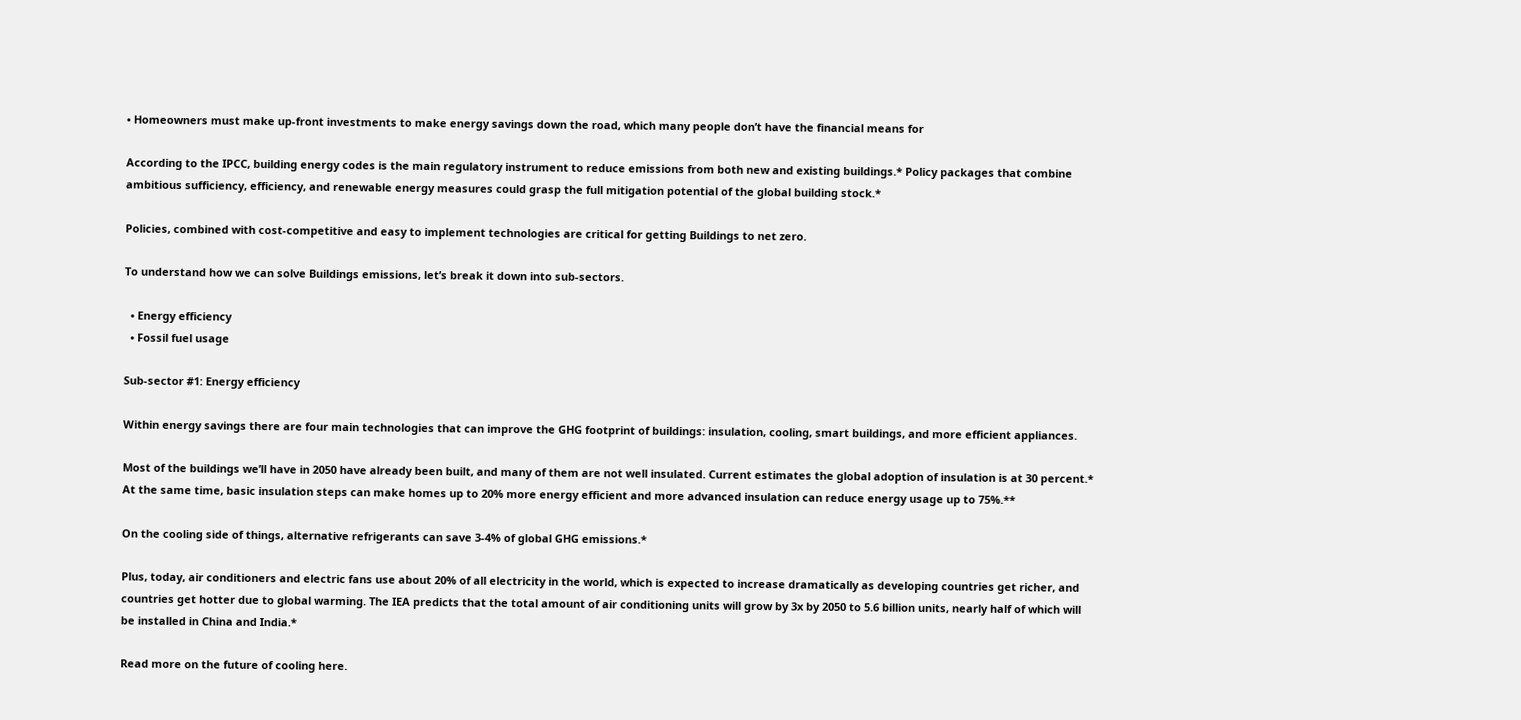• Homeowners must make up-front investments to make energy savings down the road, which many people don’t have the financial means for

According to the IPCC, building energy codes is the main regulatory instrument to reduce emissions from both new and existing buildings.* Policy packages that combine ambitious sufficiency, efficiency, and renewable energy measures could grasp the full mitigation potential of the global building stock.*

Policies, combined with cost-competitive and easy to implement technologies are critical for getting Buildings to net zero.

To understand how we can solve Buildings emissions, let’s break it down into sub-sectors.

  • Energy efficiency
  • Fossil fuel usage

Sub-sector #1: Energy efficiency

Within energy savings there are four main technologies that can improve the GHG footprint of buildings: insulation, cooling, smart buildings, and more efficient appliances.

Most of the buildings we’ll have in 2050 have already been built, and many of them are not well insulated. Current estimates the global adoption of insulation is at 30 percent.* At the same time, basic insulation steps can make homes up to 20% more energy efficient and more advanced insulation can reduce energy usage up to 75%.**

On the cooling side of things, alternative refrigerants can save 3-4% of global GHG emissions.*

Plus, today, air conditioners and electric fans use about 20% of all electricity in the world, which is expected to increase dramatically as developing countries get richer, and countries get hotter due to global warming. The IEA predicts that the total amount of air conditioning units will grow by 3x by 2050 to 5.6 billion units, nearly half of which will be installed in China and India.*

Read more on the future of cooling here.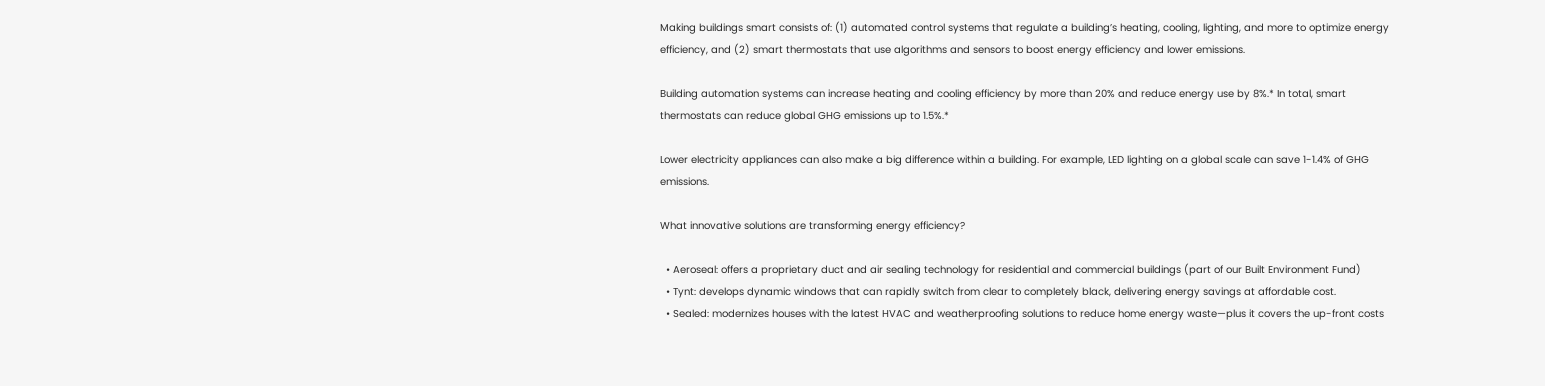Making buildings smart consists of: (1) automated control systems that regulate a building’s heating, cooling, lighting, and more to optimize energy efficiency, and (2) smart thermostats that use algorithms and sensors to boost energy efficiency and lower emissions.

Building automation systems can increase heating and cooling efficiency by more than 20% and reduce energy use by 8%.* In total, smart thermostats can reduce global GHG emissions up to 1.5%.*

Lower electricity appliances can also make a big difference within a building. For example, LED lighting on a global scale can save 1-1.4% of GHG emissions.

What innovative solutions are transforming energy efficiency?

  • Aeroseal: offers a proprietary duct and air sealing technology for residential and commercial buildings (part of our Built Environment Fund)
  • Tynt: develops dynamic windows that can rapidly switch from clear to completely black, delivering energy savings at affordable cost.
  • Sealed: modernizes houses with the latest HVAC and weatherproofing solutions to reduce home energy waste—plus it covers the up-front costs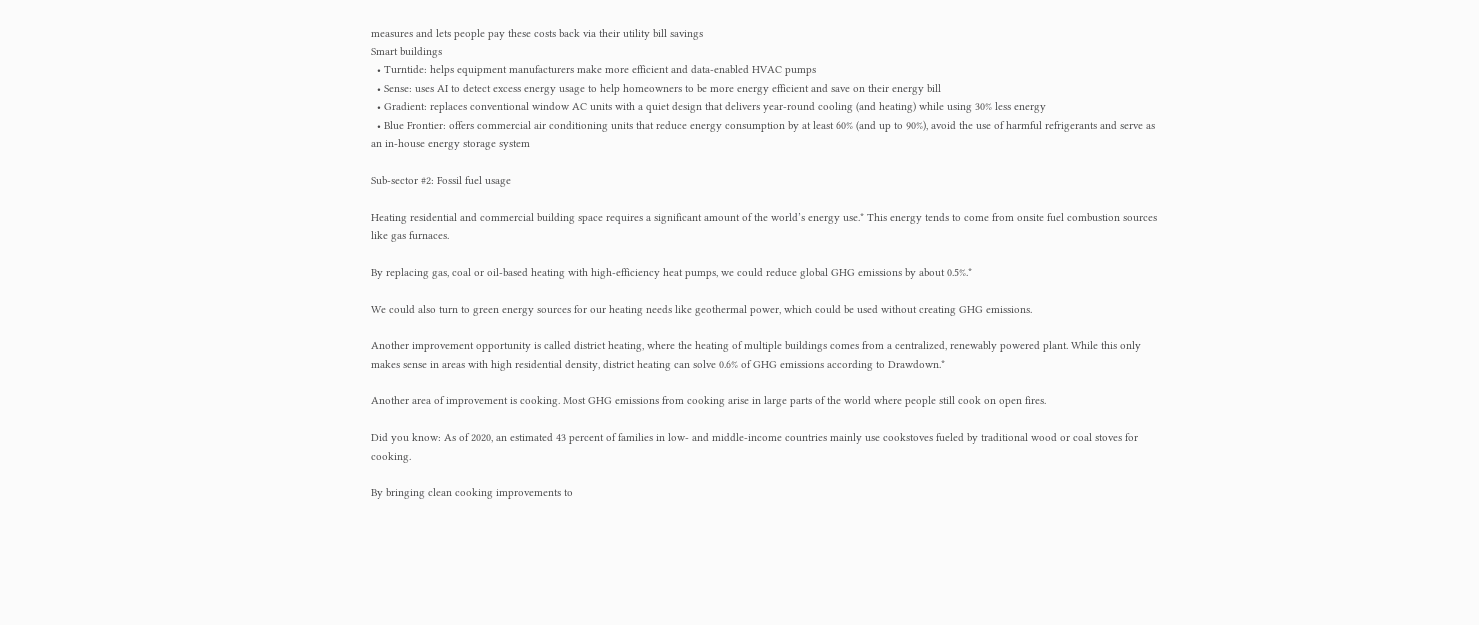measures and lets people pay these costs back via their utility bill savings
Smart buildings
  • Turntide: helps equipment manufacturers make more efficient and data-enabled HVAC pumps
  • Sense: uses AI to detect excess energy usage to help homeowners to be more energy efficient and save on their energy bill
  • Gradient: replaces conventional window AC units with a quiet design that delivers year-round cooling (and heating) while using 30% less energy
  • Blue Frontier: offers commercial air conditioning units that reduce energy consumption by at least 60% (and up to 90%), avoid the use of harmful refrigerants and serve as an in-house energy storage system

Sub-sector #2: Fossil fuel usage

Heating residential and commercial building space requires a significant amount of the world’s energy use.* This energy tends to come from onsite fuel combustion sources like gas furnaces.

By replacing gas, coal or oil-based heating with high-efficiency heat pumps, we could reduce global GHG emissions by about 0.5%.*

We could also turn to green energy sources for our heating needs like geothermal power, which could be used without creating GHG emissions.

Another improvement opportunity is called district heating, where the heating of multiple buildings comes from a centralized, renewably powered plant. While this only makes sense in areas with high residential density, district heating can solve 0.6% of GHG emissions according to Drawdown.*

Another area of improvement is cooking. Most GHG emissions from cooking arise in large parts of the world where people still cook on open fires.

Did you know: As of 2020, an estimated 43 percent of families in low- and middle-income countries mainly use cookstoves fueled by traditional wood or coal stoves for cooking.

By bringing clean cooking improvements to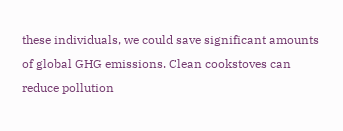these individuals, we could save significant amounts of global GHG emissions. Clean cookstoves can reduce pollution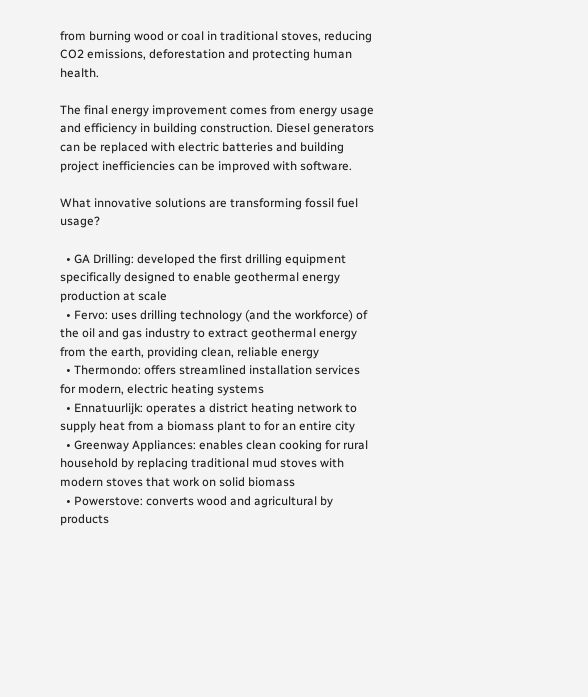from burning wood or coal in traditional stoves, reducing CO2 emissions, deforestation and protecting human health.

The final energy improvement comes from energy usage and efficiency in building construction. Diesel generators can be replaced with electric batteries and building project inefficiencies can be improved with software.

What innovative solutions are transforming fossil fuel usage?

  • GA Drilling: developed the first drilling equipment specifically designed to enable geothermal energy production at scale
  • Fervo: uses drilling technology (and the workforce) of the oil and gas industry to extract geothermal energy from the earth, providing clean, reliable energy
  • Thermondo: offers streamlined installation services for modern, electric heating systems
  • Ennatuurlijk: operates a district heating network to supply heat from a biomass plant to for an entire city
  • Greenway Appliances: enables clean cooking for rural household by replacing traditional mud stoves with modern stoves that work on solid biomass
  • Powerstove: converts wood and agricultural by products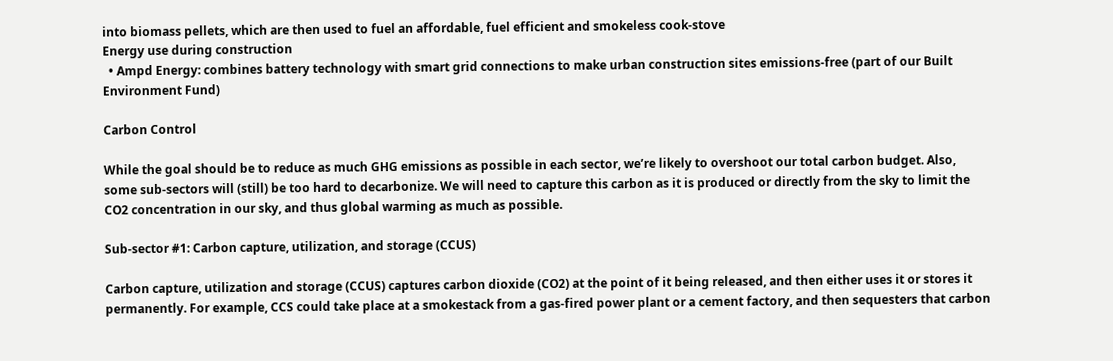into biomass pellets, which are then used to fuel an affordable, fuel efficient and smokeless cook-stove
Energy use during construction
  • Ampd Energy: combines battery technology with smart grid connections to make urban construction sites emissions-free (part of our Built Environment Fund)

Carbon Control

While the goal should be to reduce as much GHG emissions as possible in each sector, we’re likely to overshoot our total carbon budget. Also, some sub-sectors will (still) be too hard to decarbonize. We will need to capture this carbon as it is produced or directly from the sky to limit the CO2 concentration in our sky, and thus global warming as much as possible.

Sub-sector #1: Carbon capture, utilization, and storage (CCUS)

Carbon capture, utilization and storage (CCUS) captures carbon dioxide (CO2) at the point of it being released, and then either uses it or stores it permanently. For example, CCS could take place at a smokestack from a gas-fired power plant or a cement factory, and then sequesters that carbon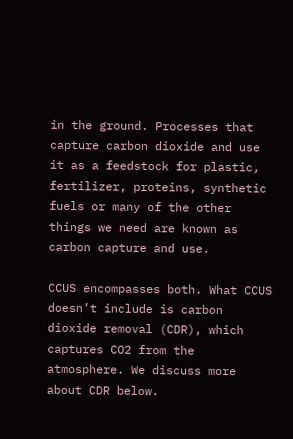in the ground. Processes that capture carbon dioxide and use it as a feedstock for plastic, fertilizer, proteins, synthetic fuels or many of the other things we need are known as carbon capture and use.

CCUS encompasses both. What CCUS doesn’t include is carbon dioxide removal (CDR), which captures CO2 from the atmosphere. We discuss more about CDR below.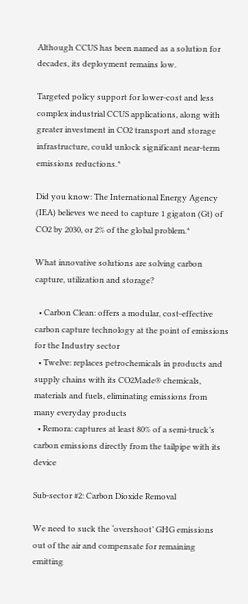Although CCUS has been named as a solution for decades, its deployment remains low.

Targeted policy support for lower-cost and less complex industrial CCUS applications, along with greater investment in CO2 transport and storage infrastructure, could unlock significant near-term emissions reductions.*

Did you know: The International Energy Agency (IEA) believes we need to capture 1 gigaton (Gt) of CO2 by 2030, or 2% of the global problem.*

What innovative solutions are solving carbon capture, utilization and storage?

  • Carbon Clean: offers a modular, cost-effective carbon capture technology at the point of emissions for the Industry sector
  • Twelve: replaces petrochemicals in products and supply chains with its CO2Made® chemicals, materials and fuels, eliminating emissions from many everyday products
  • Remora: captures at least 80% of a semi-truck’s carbon emissions directly from the tailpipe with its device

Sub-sector #2: Carbon Dioxide Removal

We need to suck the ‘overshoot’ GHG emissions out of the air and compensate for remaining emitting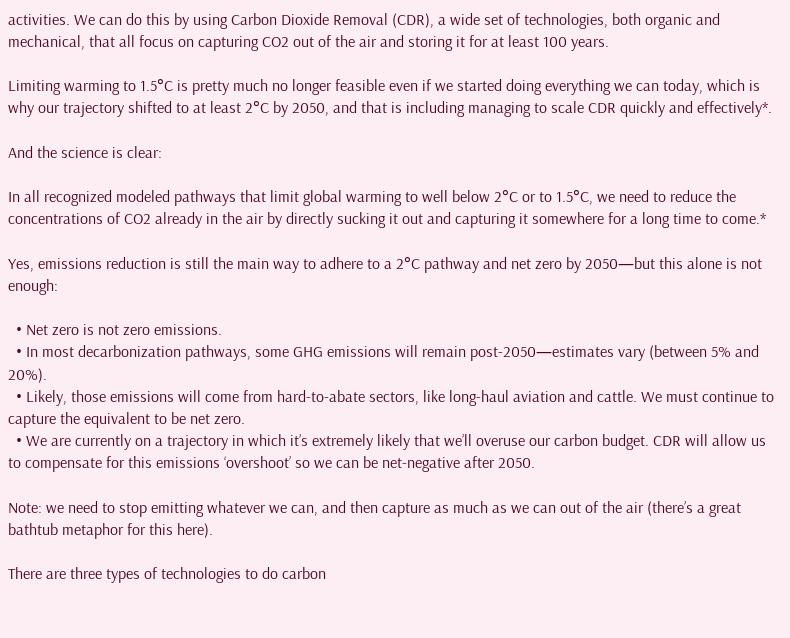activities. We can do this by using Carbon Dioxide Removal (CDR), a wide set of technologies, both organic and mechanical, that all focus on capturing CO2 out of the air and storing it for at least 100 years.

Limiting warming to 1.5°C is pretty much no longer feasible even if we started doing everything we can today, which is why our trajectory shifted to at least 2°C by 2050, and that is including managing to scale CDR quickly and effectively*.

And the science is clear:

In all recognized modeled pathways that limit global warming to well below 2°C or to 1.5°C, we need to reduce the concentrations of CO2 already in the air by directly sucking it out and capturing it somewhere for a long time to come.*

Yes, emissions reduction is still the main way to adhere to a 2°C pathway and net zero by 2050—but this alone is not enough:

  • Net zero is not zero emissions.
  • In most decarbonization pathways, some GHG emissions will remain post-2050—estimates vary (between 5% and 20%).
  • Likely, those emissions will come from hard-to-abate sectors, like long-haul aviation and cattle. We must continue to capture the equivalent to be net zero.
  • We are currently on a trajectory in which it’s extremely likely that we’ll overuse our carbon budget. CDR will allow us to compensate for this emissions ‘overshoot’ so we can be net-negative after 2050.

Note: we need to stop emitting whatever we can, and then capture as much as we can out of the air (there’s a great bathtub metaphor for this here).

There are three types of technologies to do carbon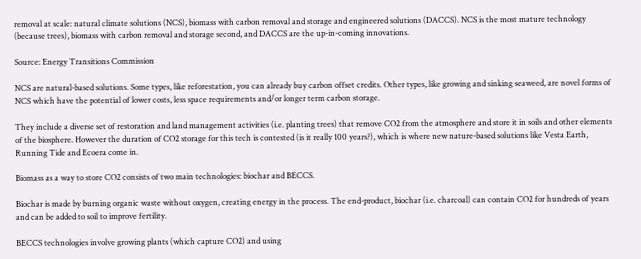removal at scale: natural climate solutions (NCS), biomass with carbon removal and storage and engineered solutions (DACCS). NCS is the most mature technology (because trees), biomass with carbon removal and storage second, and DACCS are the up-in-coming innovations.

Source: Energy Transitions Commission

NCS are natural-based solutions. Some types, like reforestation, you can already buy carbon offset credits. Other types, like growing and sinking seaweed, are novel forms of NCS which have the potential of lower costs, less space requirements and/or longer term carbon storage.

They include a diverse set of restoration and land management activities (i.e. planting trees) that remove CO2 from the atmosphere and store it in soils and other elements of the biosphere. However the duration of CO2 storage for this tech is contested (is it really 100 years?), which is where new nature-based solutions like Vesta Earth, Running Tide and Ecoera come in.

Biomass as a way to store CO2 consists of two main technologies: biochar and BECCS.

Biochar is made by burning organic waste without oxygen, creating energy in the process. The end-product, biochar (i.e. charcoal) can contain CO2 for hundreds of years and can be added to soil to improve fertility.

BECCS technologies involve growing plants (which capture CO2) and using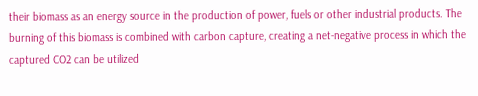their biomass as an energy source in the production of power, fuels or other industrial products. The burning of this biomass is combined with carbon capture, creating a net-negative process in which the captured CO2 can be utilized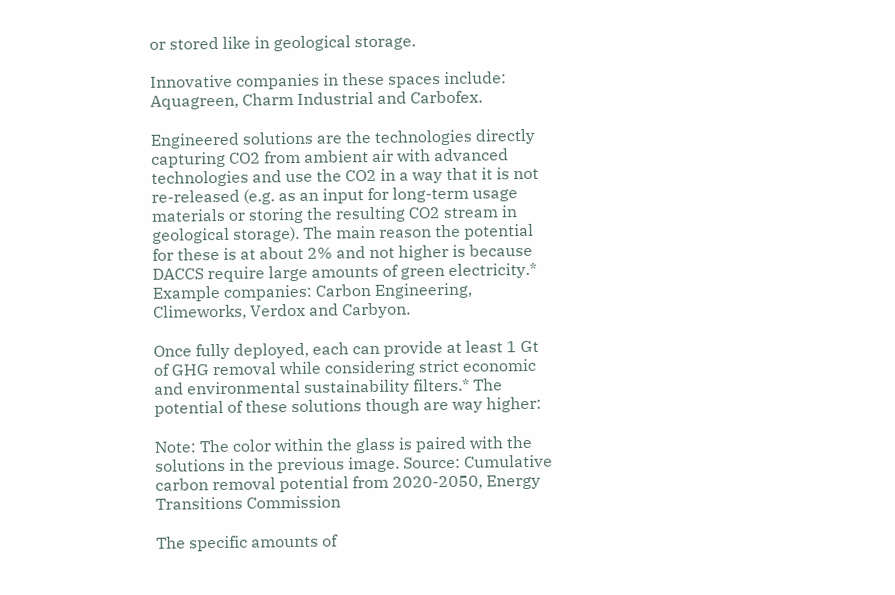or stored like in geological storage.

Innovative companies in these spaces include: Aquagreen, Charm Industrial and Carbofex.

Engineered solutions are the technologies directly capturing CO2 from ambient air with advanced technologies and use the CO2 in a way that it is not re-released (e.g. as an input for long-term usage materials or storing the resulting CO2 stream in geological storage). The main reason the potential for these is at about 2% and not higher is because DACCS require large amounts of green electricity.* Example companies: Carbon Engineering, Climeworks, Verdox and Carbyon.

Once fully deployed, each can provide at least 1 Gt of GHG removal while considering strict economic and environmental sustainability filters.* The potential of these solutions though are way higher:

Note: The color within the glass is paired with the solutions in the previous image. Source: Cumulative carbon removal potential from 2020-2050, Energy Transitions Commission

The specific amounts of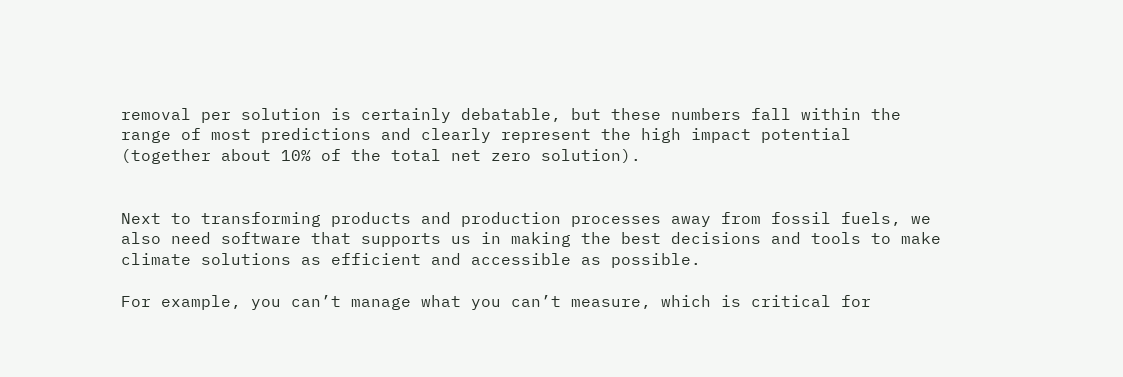removal per solution is certainly debatable, but these numbers fall within the range of most predictions and clearly represent the high impact potential (together about 10% of the total net zero solution).


Next to transforming products and production processes away from fossil fuels, we also need software that supports us in making the best decisions and tools to make climate solutions as efficient and accessible as possible.

For example, you can’t manage what you can’t measure, which is critical for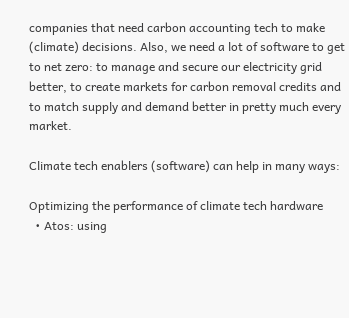companies that need carbon accounting tech to make (climate) decisions. Also, we need a lot of software to get to net zero: to manage and secure our electricity grid better, to create markets for carbon removal credits and to match supply and demand better in pretty much every market.

Climate tech enablers (software) can help in many ways:

Optimizing the performance of climate tech hardware
  • Atos: using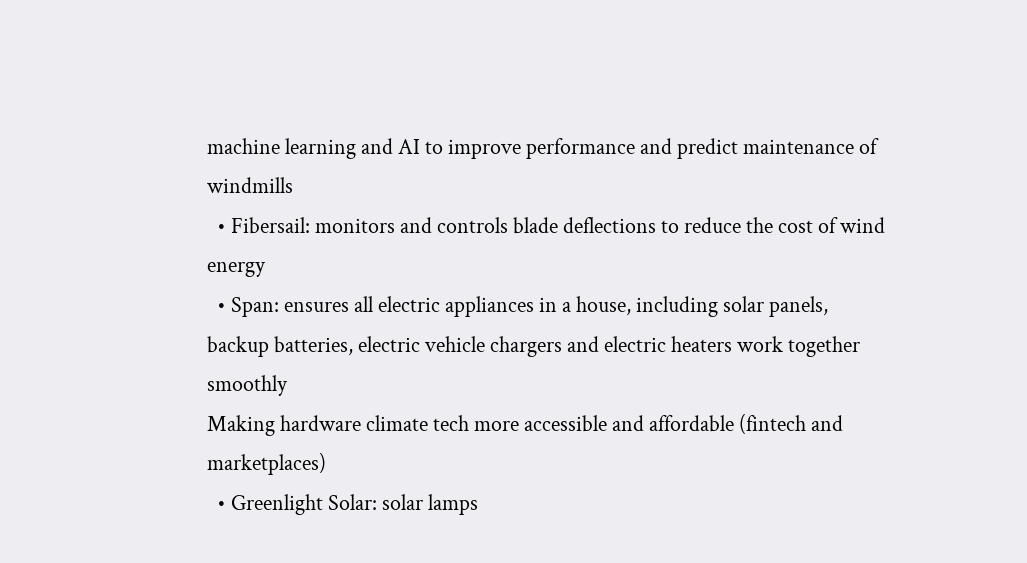machine learning and AI to improve performance and predict maintenance of windmills
  • Fibersail: monitors and controls blade deflections to reduce the cost of wind energy
  • Span: ensures all electric appliances in a house, including solar panels, backup batteries, electric vehicle chargers and electric heaters work together smoothly
Making hardware climate tech more accessible and affordable (fintech and marketplaces)
  • Greenlight Solar: solar lamps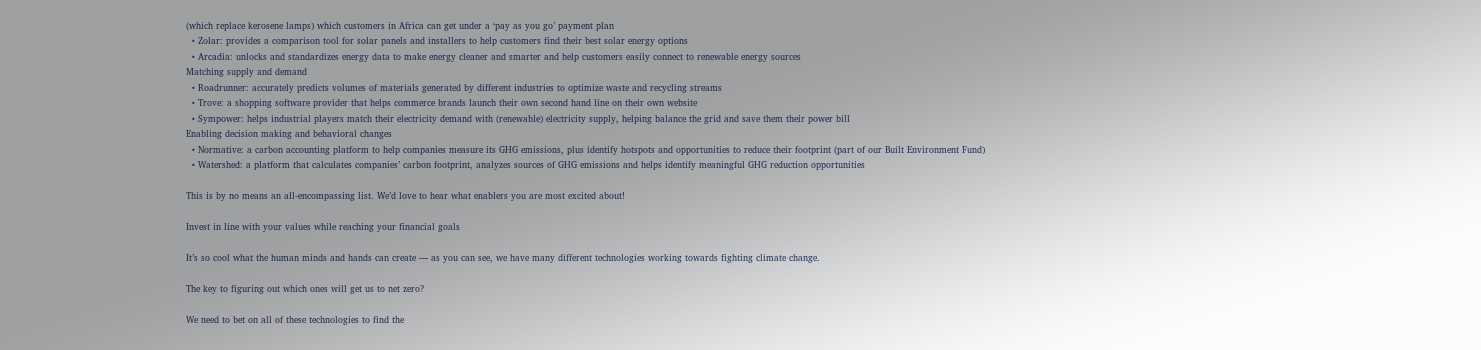(which replace kerosene lamps) which customers in Africa can get under a ‘pay as you go’ payment plan
  • Zolar: provides a comparison tool for solar panels and installers to help customers find their best solar energy options
  • Arcadia: unlocks and standardizes energy data to make energy cleaner and smarter and help customers easily connect to renewable energy sources
Matching supply and demand
  • Roadrunner: accurately predicts volumes of materials generated by different industries to optimize waste and recycling streams
  • Trove: a shopping software provider that helps commerce brands launch their own second hand line on their own website
  • Sympower: helps industrial players match their electricity demand with (renewable) electricity supply, helping balance the grid and save them their power bill
Enabling decision making and behavioral changes
  • Normative: a carbon accounting platform to help companies measure its GHG emissions, plus identify hotspots and opportunities to reduce their footprint (part of our Built Environment Fund)
  • Watershed: a platform that calculates companies’ carbon footprint, analyzes sources of GHG emissions and helps identify meaningful GHG reduction opportunities

This is by no means an all-encompassing list. We’d love to hear what enablers you are most excited about!

Invest in line with your values while reaching your financial goals

It’s so cool what the human minds and hands can create — as you can see, we have many different technologies working towards fighting climate change.

The key to figuring out which ones will get us to net zero?

We need to bet on all of these technologies to find the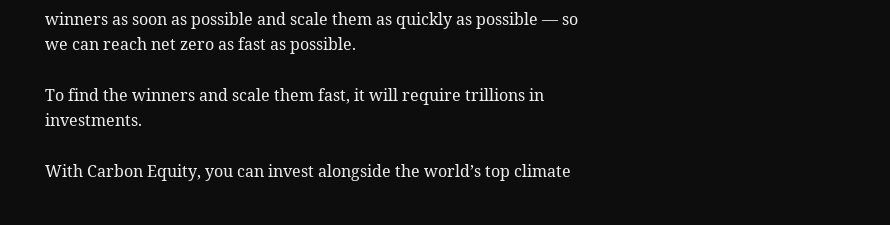winners as soon as possible and scale them as quickly as possible — so we can reach net zero as fast as possible.

To find the winners and scale them fast, it will require trillions in investments.

With Carbon Equity, you can invest alongside the world’s top climate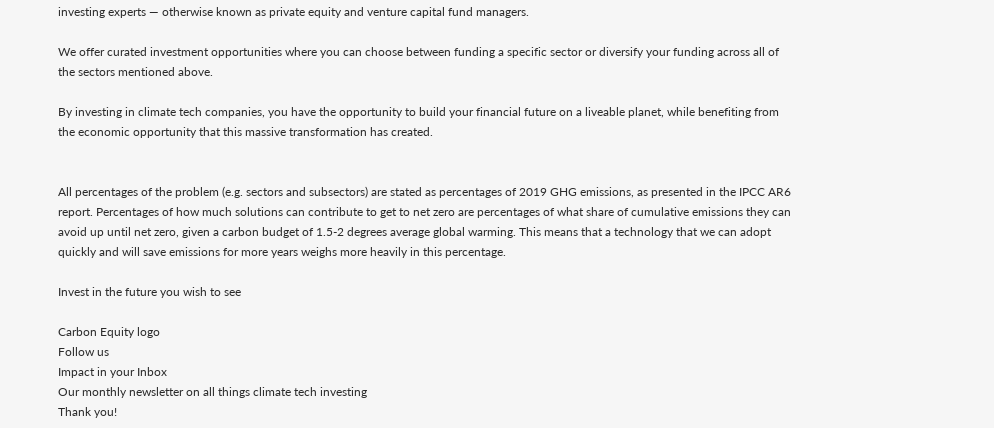investing experts — otherwise known as private equity and venture capital fund managers.

We offer curated investment opportunities where you can choose between funding a specific sector or diversify your funding across all of the sectors mentioned above.

By investing in climate tech companies, you have the opportunity to build your financial future on a liveable planet, while benefiting from the economic opportunity that this massive transformation has created.


All percentages of the problem (e.g. sectors and subsectors) are stated as percentages of 2019 GHG emissions, as presented in the IPCC AR6 report. Percentages of how much solutions can contribute to get to net zero are percentages of what share of cumulative emissions they can avoid up until net zero, given a carbon budget of 1.5-2 degrees average global warming. This means that a technology that we can adopt quickly and will save emissions for more years weighs more heavily in this percentage.

Invest in the future you wish to see

Carbon Equity logo
Follow us
Impact in your Inbox
Our monthly newsletter on all things climate tech investing
Thank you!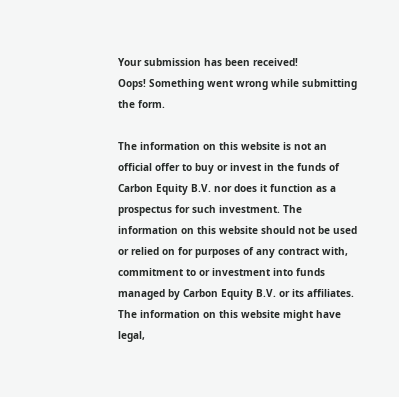Your submission has been received!
Oops! Something went wrong while submitting the form.

The information on this website is not an official offer to buy or invest in the funds of Carbon Equity B.V. nor does it function as a prospectus for such investment. The information on this website should not be used or relied on for purposes of any contract with, commitment to or investment into funds managed by Carbon Equity B.V. or its affiliates. The information on this website might have legal,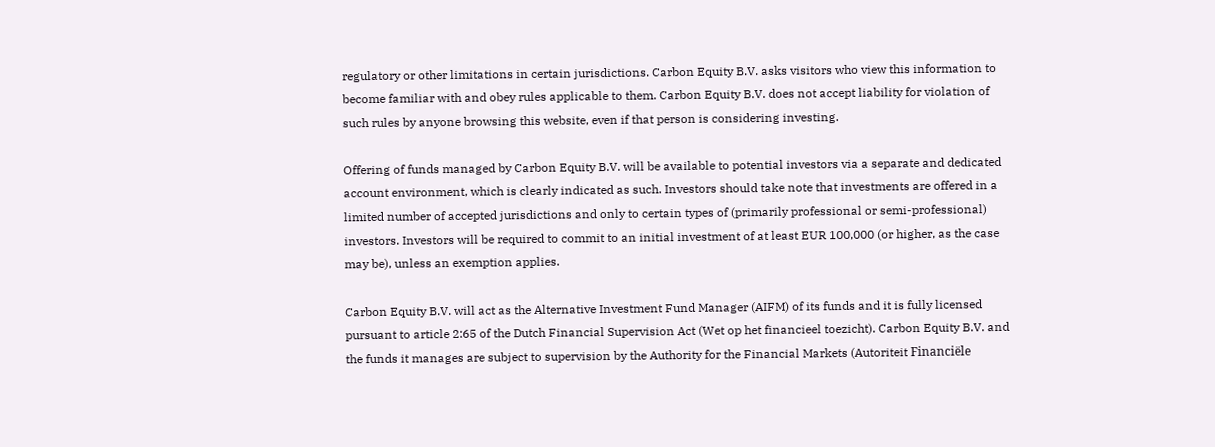regulatory or other limitations in certain jurisdictions. Carbon Equity B.V. asks visitors who view this information to become familiar with and obey rules applicable to them. Carbon Equity B.V. does not accept liability for violation of such rules by anyone browsing this website, even if that person is considering investing.

Offering of funds managed by Carbon Equity B.V. will be available to potential investors via a separate and dedicated account environment, which is clearly indicated as such. Investors should take note that investments are offered in a limited number of accepted jurisdictions and only to certain types of (primarily professional or semi-professional) investors. Investors will be required to commit to an initial investment of at least EUR 100,000 (or higher, as the case may be), unless an exemption applies.

Carbon Equity B.V. will act as the Alternative Investment Fund Manager (AIFM) of its funds and it is fully licensed pursuant to article 2:65 of the Dutch Financial Supervision Act (Wet op het financieel toezicht). Carbon Equity B.V. and the funds it manages are subject to supervision by the Authority for the Financial Markets (Autoriteit Financiële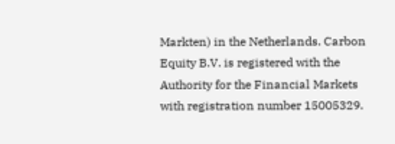Markten) in the Netherlands. Carbon Equity B.V. is registered with the Authority for the Financial Markets with registration number 15005329.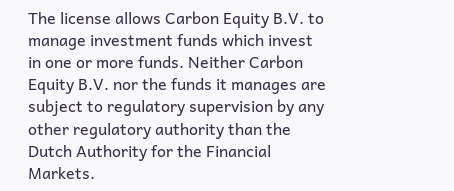The license allows Carbon Equity B.V. to manage investment funds which invest in one or more funds. Neither Carbon Equity B.V. nor the funds it manages are subject to regulatory supervision by any other regulatory authority than the Dutch Authority for the Financial Markets.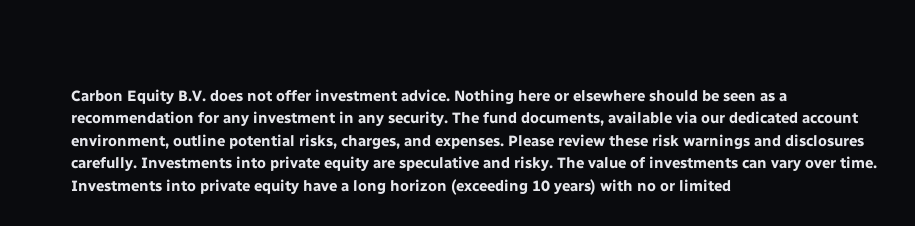Carbon Equity B.V. does not offer investment advice. Nothing here or elsewhere should be seen as a recommendation for any investment in any security. The fund documents, available via our dedicated account environment, outline potential risks, charges, and expenses. Please review these risk warnings and disclosures carefully. Investments into private equity are speculative and risky. The value of investments can vary over time. Investments into private equity have a long horizon (exceeding 10 years) with no or limited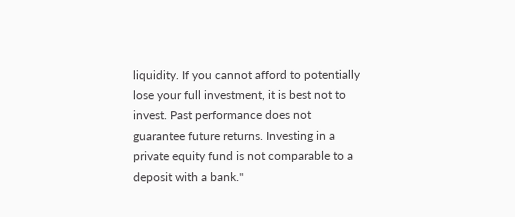liquidity. If you cannot afford to potentially lose your full investment, it is best not to invest. Past performance does not guarantee future returns. Investing in a private equity fund is not comparable to a deposit with a bank."